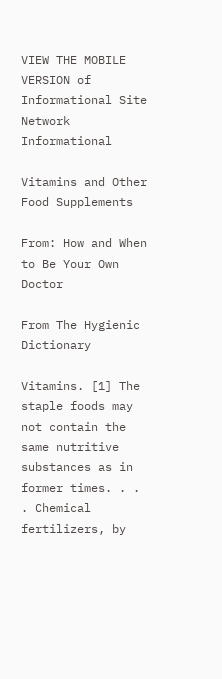VIEW THE MOBILE VERSION of Informational Site Network Informational

Vitamins and Other Food Supplements

From: How and When to Be Your Own Doctor

From The Hygienic Dictionary

Vitamins. [1] The staple foods may not contain the same nutritive
substances as in former times. . . . Chemical fertilizers, by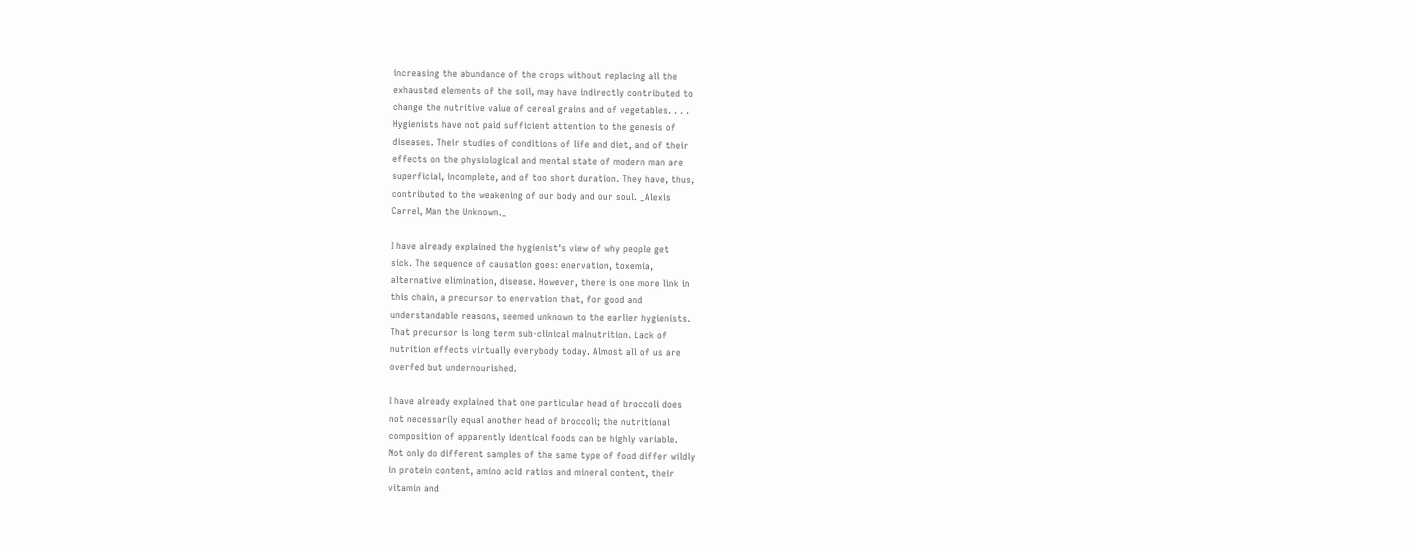increasing the abundance of the crops without replacing all the
exhausted elements of the soil, may have indirectly contributed to
change the nutritive value of cereal grains and of vegetables. . . .
Hygienists have not paid sufficient attention to the genesis of
diseases. Their studies of conditions of life and diet, and of their
effects on the physiological and mental state of modern man are
superficial, incomplete, and of too short duration. They have, thus,
contributed to the weakening of our body and our soul. _Alexis
Carrel, Man the Unknown._

I have already explained the hygienist's view of why people get
sick. The sequence of causation goes: enervation, toxemia,
alternative elimination, disease. However, there is one more link in
this chain, a precursor to enervation that, for good and
understandable reasons, seemed unknown to the earlier hygienists.
That precursor is long term sub-clinical malnutrition. Lack of
nutrition effects virtually everybody today. Almost all of us are
overfed but undernourished.

I have already explained that one particular head of broccoli does
not necessarily equal another head of broccoli; the nutritional
composition of apparently identical foods can be highly variable.
Not only do different samples of the same type of food differ wildly
in protein content, amino acid ratios and mineral content, their
vitamin and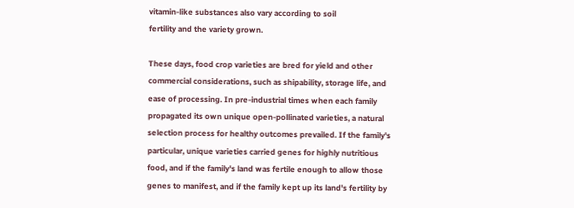vitamin-like substances also vary according to soil
fertility and the variety grown.

These days, food crop varieties are bred for yield and other
commercial considerations, such as shipability, storage life, and
ease of processing. In pre-industrial times when each family
propagated its own unique open-pollinated varieties, a natural
selection process for healthy outcomes prevailed. If the family's
particular, unique varieties carried genes for highly nutritious
food, and if the family's land was fertile enough to allow those
genes to manifest, and if the family kept up its land's fertility by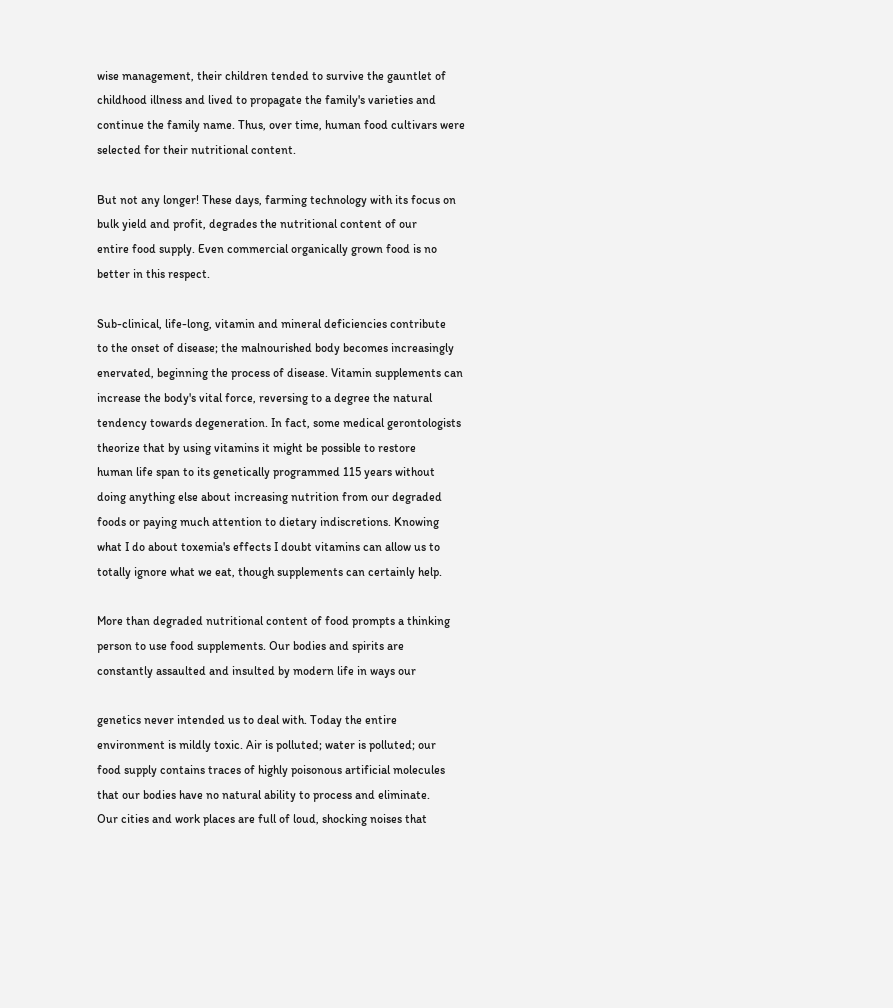wise management, their children tended to survive the gauntlet of
childhood illness and lived to propagate the family's varieties and
continue the family name. Thus, over time, human food cultivars were
selected for their nutritional content.

But not any longer! These days, farming technology with its focus on
bulk yield and profit, degrades the nutritional content of our
entire food supply. Even commercial organically grown food is no
better in this respect.

Sub-clinical, life-long, vitamin and mineral deficiencies contribute
to the onset of disease; the malnourished body becomes increasingly
enervated, beginning the process of disease. Vitamin supplements can
increase the body's vital force, reversing to a degree the natural
tendency towards degeneration. In fact, some medical gerontologists
theorize that by using vitamins it might be possible to restore
human life span to its genetically programmed 115 years without
doing anything else about increasing nutrition from our degraded
foods or paying much attention to dietary indiscretions. Knowing
what I do about toxemia's effects I doubt vitamins can allow us to
totally ignore what we eat, though supplements can certainly help.

More than degraded nutritional content of food prompts a thinking
person to use food supplements. Our bodies and spirits are
constantly assaulted and insulted by modern life in ways our

genetics never intended us to deal with. Today the entire
environment is mildly toxic. Air is polluted; water is polluted; our
food supply contains traces of highly poisonous artificial molecules
that our bodies have no natural ability to process and eliminate.
Our cities and work places are full of loud, shocking noises that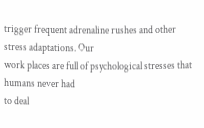trigger frequent adrenaline rushes and other stress adaptations. Our
work places are full of psychological stresses that humans never had
to deal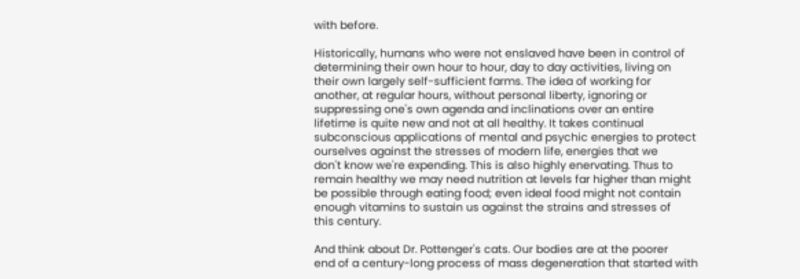with before.

Historically, humans who were not enslaved have been in control of
determining their own hour to hour, day to day activities, living on
their own largely self-sufficient farms. The idea of working for
another, at regular hours, without personal liberty, ignoring or
suppressing one's own agenda and inclinations over an entire
lifetime is quite new and not at all healthy. It takes continual
subconscious applications of mental and psychic energies to protect
ourselves against the stresses of modern life, energies that we
don't know we're expending. This is also highly enervating. Thus to
remain healthy we may need nutrition at levels far higher than might
be possible through eating food; even ideal food might not contain
enough vitamins to sustain us against the strains and stresses of
this century.

And think about Dr. Pottenger's cats. Our bodies are at the poorer
end of a century-long process of mass degeneration that started with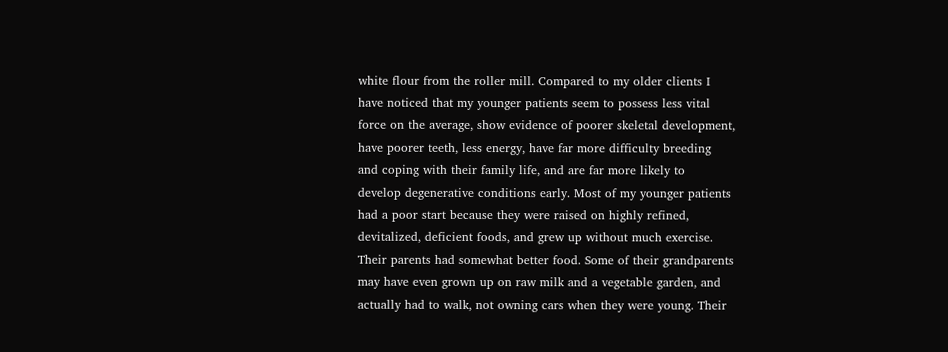white flour from the roller mill. Compared to my older clients I
have noticed that my younger patients seem to possess less vital
force on the average, show evidence of poorer skeletal development,
have poorer teeth, less energy, have far more difficulty breeding
and coping with their family life, and are far more likely to
develop degenerative conditions early. Most of my younger patients
had a poor start because they were raised on highly refined,
devitalized, deficient foods, and grew up without much exercise.
Their parents had somewhat better food. Some of their grandparents
may have even grown up on raw milk and a vegetable garden, and
actually had to walk, not owning cars when they were young. Their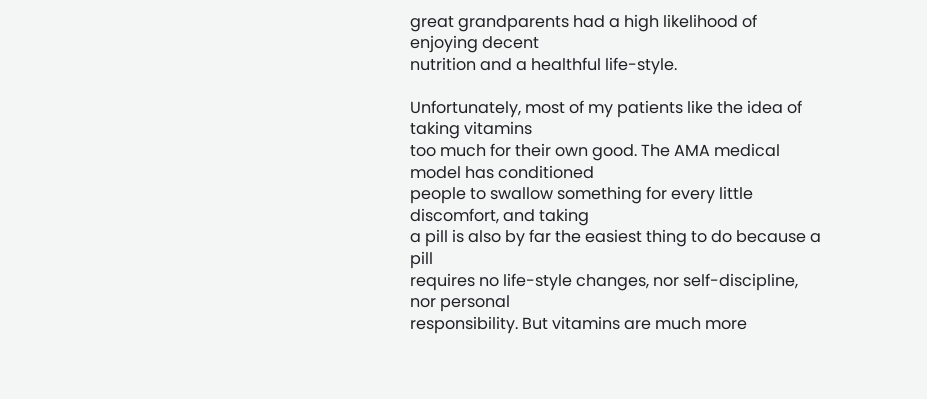great grandparents had a high likelihood of enjoying decent
nutrition and a healthful life-style.

Unfortunately, most of my patients like the idea of taking vitamins
too much for their own good. The AMA medical model has conditioned
people to swallow something for every little discomfort, and taking
a pill is also by far the easiest thing to do because a pill
requires no life-style changes, nor self-discipline, nor personal
responsibility. But vitamins are much more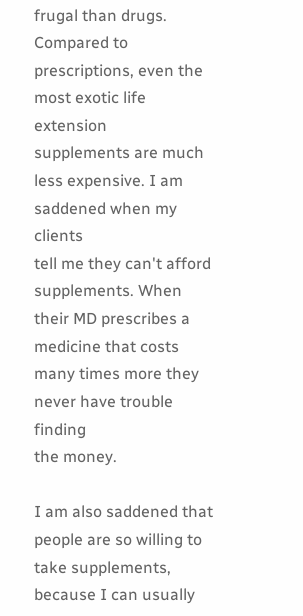frugal than drugs.
Compared to prescriptions, even the most exotic life extension
supplements are much less expensive. I am saddened when my clients
tell me they can't afford supplements. When their MD prescribes a
medicine that costs many times more they never have trouble finding
the money.

I am also saddened that people are so willing to take supplements,
because I can usually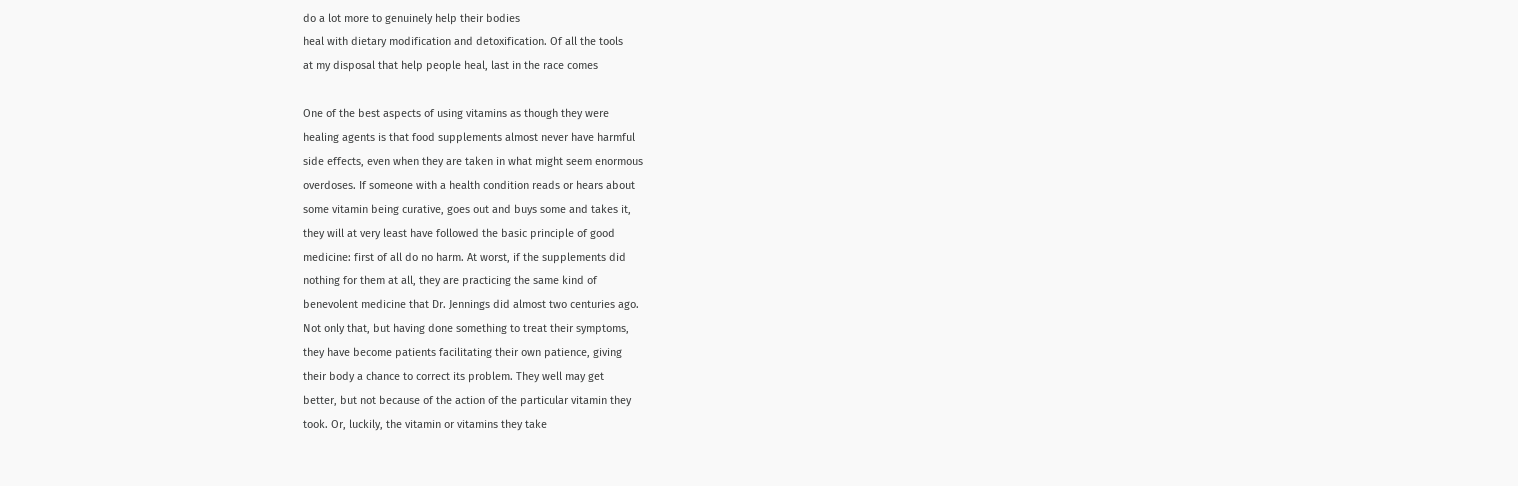do a lot more to genuinely help their bodies
heal with dietary modification and detoxification. Of all the tools
at my disposal that help people heal, last in the race comes

One of the best aspects of using vitamins as though they were
healing agents is that food supplements almost never have harmful
side effects, even when they are taken in what might seem enormous
overdoses. If someone with a health condition reads or hears about
some vitamin being curative, goes out and buys some and takes it,
they will at very least have followed the basic principle of good
medicine: first of all do no harm. At worst, if the supplements did
nothing for them at all, they are practicing the same kind of
benevolent medicine that Dr. Jennings did almost two centuries ago.
Not only that, but having done something to treat their symptoms,
they have become patients facilitating their own patience, giving
their body a chance to correct its problem. They well may get
better, but not because of the action of the particular vitamin they
took. Or, luckily, the vitamin or vitamins they take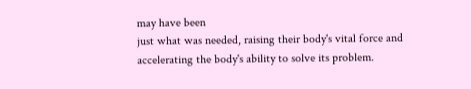may have been
just what was needed, raising their body's vital force and
accelerating the body's ability to solve its problem.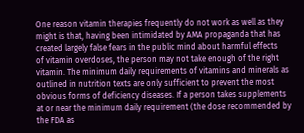One reason vitamin therapies frequently do not work as well as they
might is that, having been intimidated by AMA propaganda that has
created largely false fears in the public mind about harmful effects
of vitamin overdoses, the person may not take enough of the right
vitamin. The minimum daily requirements of vitamins and minerals as
outlined in nutrition texts are only sufficient to prevent the most
obvious forms of deficiency diseases. If a person takes supplements
at or near the minimum daily requirement (the dose recommended by
the FDA as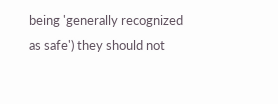being 'generally recognized as safe') they should not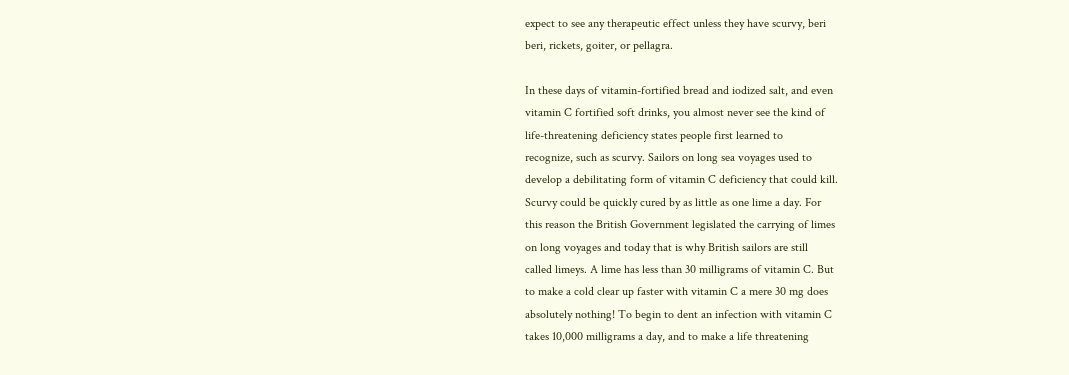expect to see any therapeutic effect unless they have scurvy, beri
beri, rickets, goiter, or pellagra.

In these days of vitamin-fortified bread and iodized salt, and even
vitamin C fortified soft drinks, you almost never see the kind of
life-threatening deficiency states people first learned to
recognize, such as scurvy. Sailors on long sea voyages used to
develop a debilitating form of vitamin C deficiency that could kill.
Scurvy could be quickly cured by as little as one lime a day. For
this reason the British Government legislated the carrying of limes
on long voyages and today that is why British sailors are still
called limeys. A lime has less than 30 milligrams of vitamin C. But
to make a cold clear up faster with vitamin C a mere 30 mg does
absolutely nothing! To begin to dent an infection with vitamin C
takes 10,000 milligrams a day, and to make a life threatening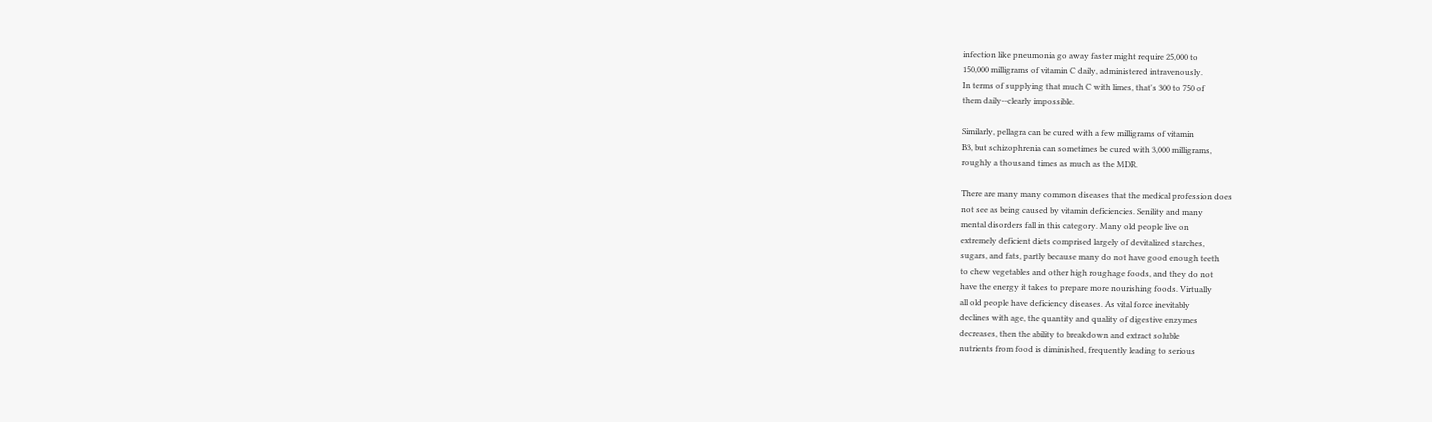infection like pneumonia go away faster might require 25,000 to
150,000 milligrams of vitamin C daily, administered intravenously.
In terms of supplying that much C with limes, that's 300 to 750 of
them daily--clearly impossible.

Similarly, pellagra can be cured with a few milligrams of vitamin
B3, but schizophrenia can sometimes be cured with 3,000 milligrams,
roughly a thousand times as much as the MDR.

There are many many common diseases that the medical profession does
not see as being caused by vitamin deficiencies. Senility and many
mental disorders fall in this category. Many old people live on
extremely deficient diets comprised largely of devitalized starches,
sugars, and fats, partly because many do not have good enough teeth
to chew vegetables and other high roughage foods, and they do not
have the energy it takes to prepare more nourishing foods. Virtually
all old people have deficiency diseases. As vital force inevitably
declines with age, the quantity and quality of digestive enzymes
decreases, then the ability to breakdown and extract soluble
nutrients from food is diminished, frequently leading to serious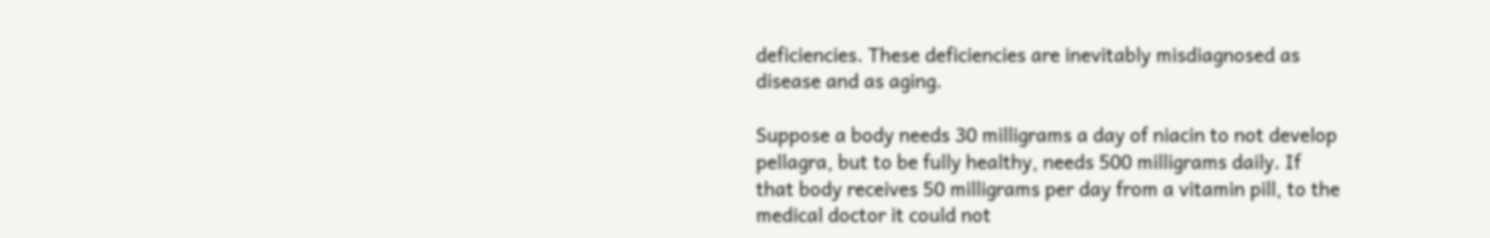deficiencies. These deficiencies are inevitably misdiagnosed as
disease and as aging.

Suppose a body needs 30 milligrams a day of niacin to not develop
pellagra, but to be fully healthy, needs 500 milligrams daily. If
that body receives 50 milligrams per day from a vitamin pill, to the
medical doctor it could not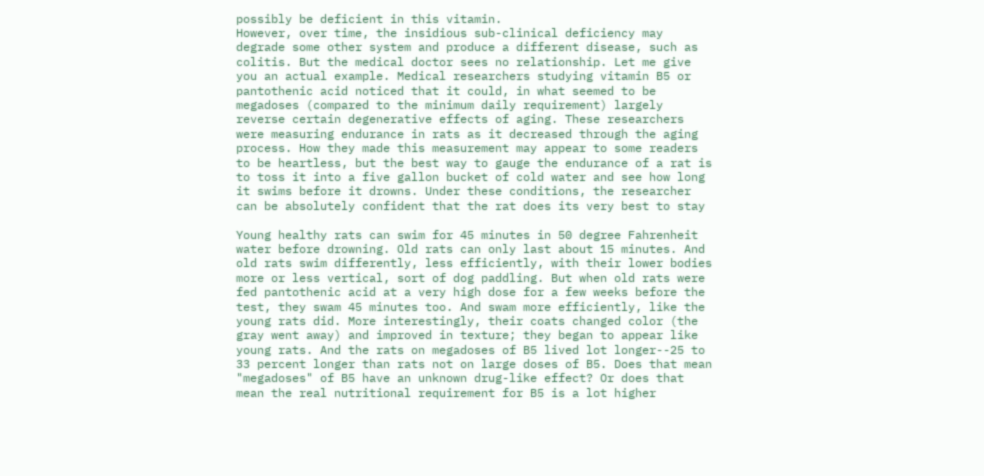possibly be deficient in this vitamin.
However, over time, the insidious sub-clinical deficiency may
degrade some other system and produce a different disease, such as
colitis. But the medical doctor sees no relationship. Let me give
you an actual example. Medical researchers studying vitamin B5 or
pantothenic acid noticed that it could, in what seemed to be
megadoses (compared to the minimum daily requirement) largely
reverse certain degenerative effects of aging. These researchers
were measuring endurance in rats as it decreased through the aging
process. How they made this measurement may appear to some readers
to be heartless, but the best way to gauge the endurance of a rat is
to toss it into a five gallon bucket of cold water and see how long
it swims before it drowns. Under these conditions, the researcher
can be absolutely confident that the rat does its very best to stay

Young healthy rats can swim for 45 minutes in 50 degree Fahrenheit
water before drowning. Old rats can only last about 15 minutes. And
old rats swim differently, less efficiently, with their lower bodies
more or less vertical, sort of dog paddling. But when old rats were
fed pantothenic acid at a very high dose for a few weeks before the
test, they swam 45 minutes too. And swam more efficiently, like the
young rats did. More interestingly, their coats changed color (the
gray went away) and improved in texture; they began to appear like
young rats. And the rats on megadoses of B5 lived lot longer--25 to
33 percent longer than rats not on large doses of B5. Does that mean
"megadoses" of B5 have an unknown drug-like effect? Or does that
mean the real nutritional requirement for B5 is a lot higher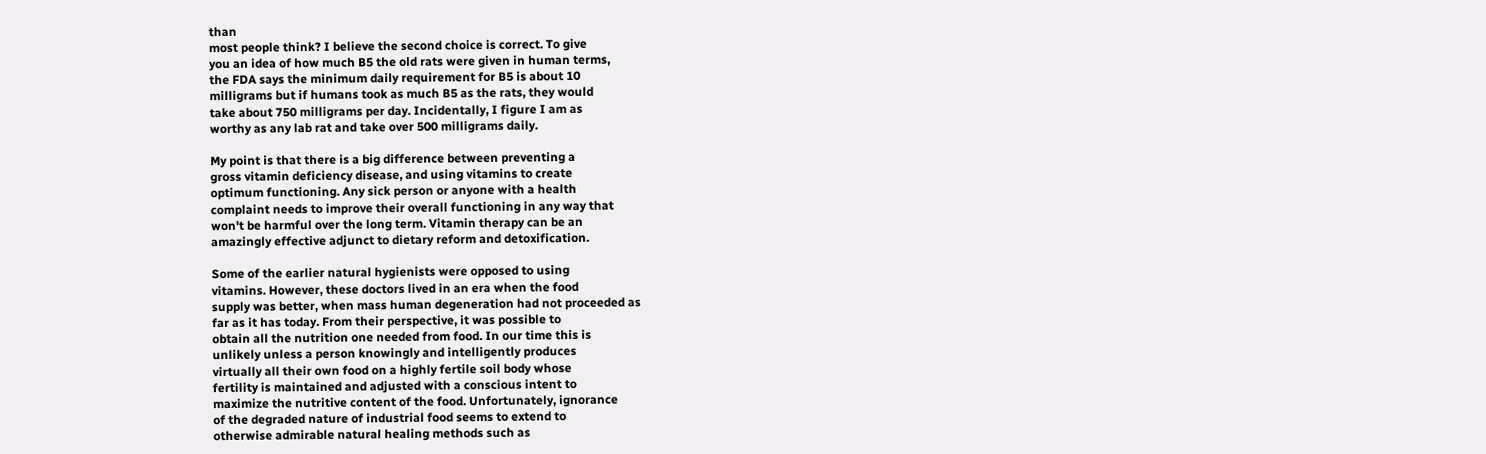than
most people think? I believe the second choice is correct. To give
you an idea of how much B5 the old rats were given in human terms,
the FDA says the minimum daily requirement for B5 is about 10
milligrams but if humans took as much B5 as the rats, they would
take about 750 milligrams per day. Incidentally, I figure I am as
worthy as any lab rat and take over 500 milligrams daily.

My point is that there is a big difference between preventing a
gross vitamin deficiency disease, and using vitamins to create
optimum functioning. Any sick person or anyone with a health
complaint needs to improve their overall functioning in any way that
won't be harmful over the long term. Vitamin therapy can be an
amazingly effective adjunct to dietary reform and detoxification.

Some of the earlier natural hygienists were opposed to using
vitamins. However, these doctors lived in an era when the food
supply was better, when mass human degeneration had not proceeded as
far as it has today. From their perspective, it was possible to
obtain all the nutrition one needed from food. In our time this is
unlikely unless a person knowingly and intelligently produces
virtually all their own food on a highly fertile soil body whose
fertility is maintained and adjusted with a conscious intent to
maximize the nutritive content of the food. Unfortunately, ignorance
of the degraded nature of industrial food seems to extend to
otherwise admirable natural healing methods such as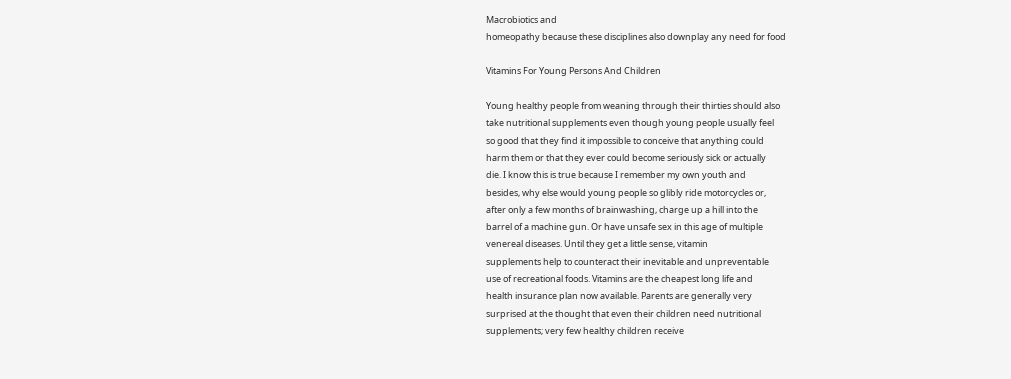Macrobiotics and
homeopathy because these disciplines also downplay any need for food

Vitamins For Young Persons And Children

Young healthy people from weaning through their thirties should also
take nutritional supplements even though young people usually feel
so good that they find it impossible to conceive that anything could
harm them or that they ever could become seriously sick or actually
die. I know this is true because I remember my own youth and
besides, why else would young people so glibly ride motorcycles or,
after only a few months of brainwashing, charge up a hill into the
barrel of a machine gun. Or have unsafe sex in this age of multiple
venereal diseases. Until they get a little sense, vitamin
supplements help to counteract their inevitable and unpreventable
use of recreational foods. Vitamins are the cheapest long life and
health insurance plan now available. Parents are generally very
surprised at the thought that even their children need nutritional
supplements; very few healthy children receive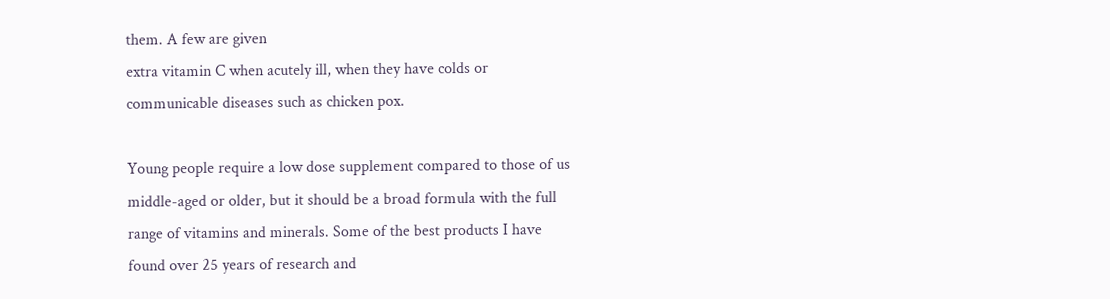them. A few are given
extra vitamin C when acutely ill, when they have colds or
communicable diseases such as chicken pox.

Young people require a low dose supplement compared to those of us
middle-aged or older, but it should be a broad formula with the full
range of vitamins and minerals. Some of the best products I have
found over 25 years of research and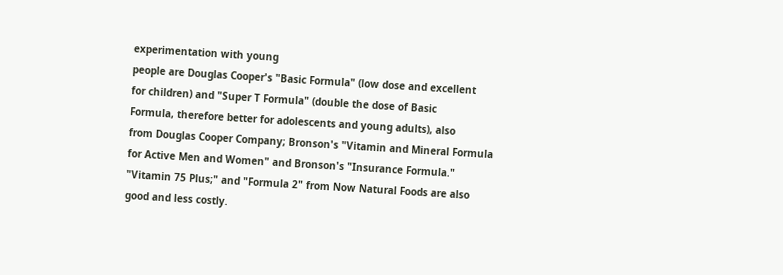experimentation with young
people are Douglas Cooper's "Basic Formula" (low dose and excellent
for children) and "Super T Formula" (double the dose of Basic
Formula, therefore better for adolescents and young adults), also
from Douglas Cooper Company; Bronson's "Vitamin and Mineral Formula
for Active Men and Women" and Bronson's "Insurance Formula."
"Vitamin 75 Plus;" and "Formula 2" from Now Natural Foods are also
good and less costly.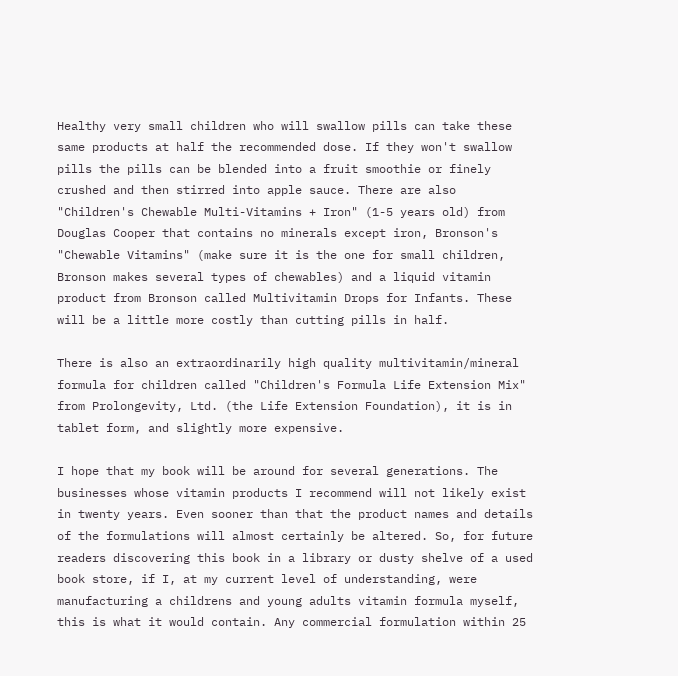Healthy very small children who will swallow pills can take these
same products at half the recommended dose. If they won't swallow
pills the pills can be blended into a fruit smoothie or finely
crushed and then stirred into apple sauce. There are also
"Children's Chewable Multi-Vitamins + Iron" (1-5 years old) from
Douglas Cooper that contains no minerals except iron, Bronson's
"Chewable Vitamins" (make sure it is the one for small children,
Bronson makes several types of chewables) and a liquid vitamin
product from Bronson called Multivitamin Drops for Infants. These
will be a little more costly than cutting pills in half.

There is also an extraordinarily high quality multivitamin/mineral
formula for children called "Children's Formula Life Extension Mix"
from Prolongevity, Ltd. (the Life Extension Foundation), it is in
tablet form, and slightly more expensive.

I hope that my book will be around for several generations. The
businesses whose vitamin products I recommend will not likely exist
in twenty years. Even sooner than that the product names and details
of the formulations will almost certainly be altered. So, for future
readers discovering this book in a library or dusty shelve of a used
book store, if I, at my current level of understanding, were
manufacturing a childrens and young adults vitamin formula myself,
this is what it would contain. Any commercial formulation within 25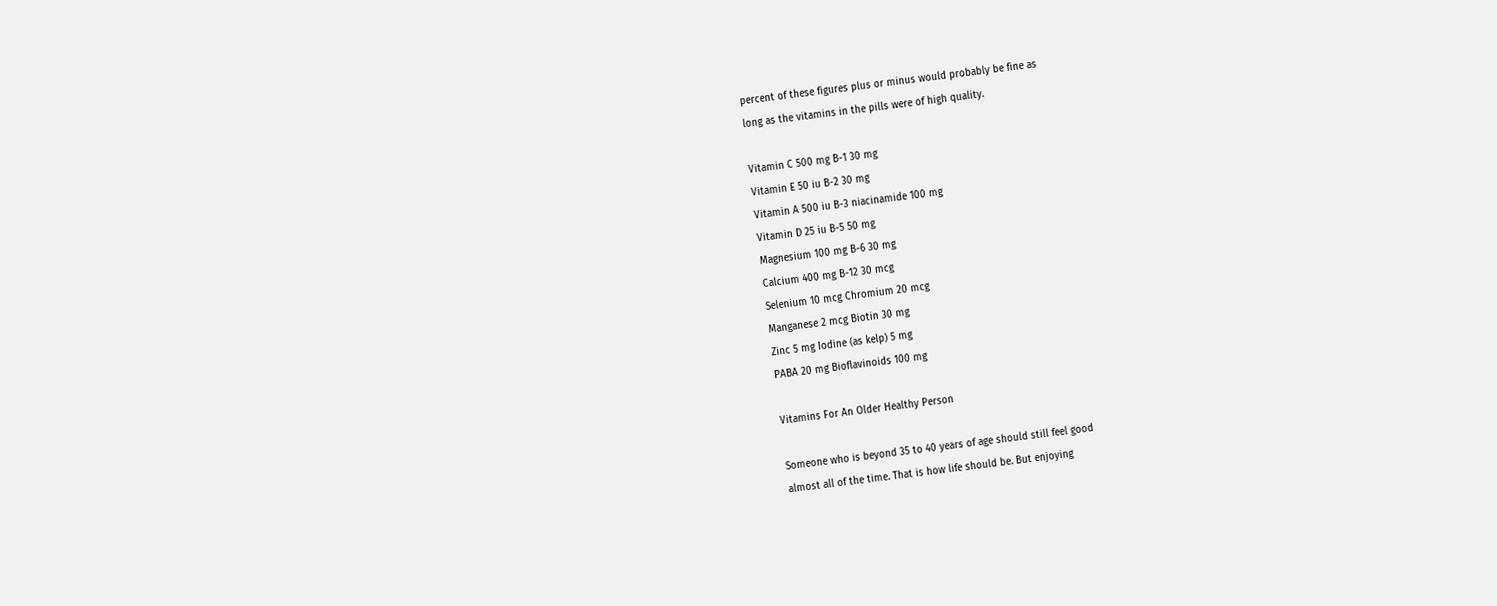percent of these figures plus or minus would probably be fine as
long as the vitamins in the pills were of high quality.

Vitamin C 500 mg B-1 30 mg
Vitamin E 50 iu B-2 30 mg
Vitamin A 500 iu B-3 niacinamide 100 mg
Vitamin D 25 iu B-5 50 mg
Magnesium 100 mg B-6 30 mg
Calcium 400 mg B-12 30 mcg
Selenium 10 mcg Chromium 20 mcg
Manganese 2 mcg Biotin 30 mg
Zinc 5 mg Iodine (as kelp) 5 mg
PABA 20 mg Bioflavinoids 100 mg

Vitamins For An Older Healthy Person

Someone who is beyond 35 to 40 years of age should still feel good
almost all of the time. That is how life should be. But enjoying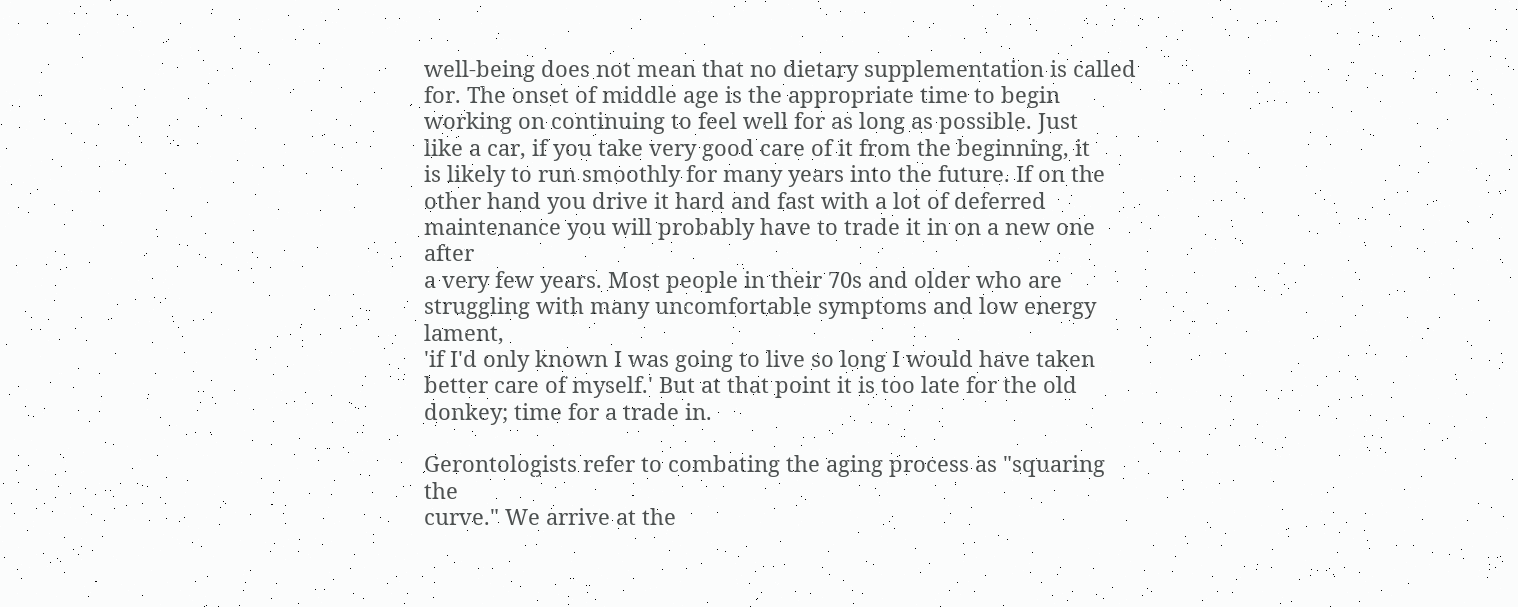well-being does not mean that no dietary supplementation is called
for. The onset of middle age is the appropriate time to begin
working on continuing to feel well for as long as possible. Just
like a car, if you take very good care of it from the beginning, it
is likely to run smoothly for many years into the future. If on the
other hand you drive it hard and fast with a lot of deferred
maintenance you will probably have to trade it in on a new one after
a very few years. Most people in their 70s and older who are
struggling with many uncomfortable symptoms and low energy lament,
'if I'd only known I was going to live so long I would have taken
better care of myself.' But at that point it is too late for the old
donkey; time for a trade in.

Gerontologists refer to combating the aging process as "squaring the
curve." We arrive at the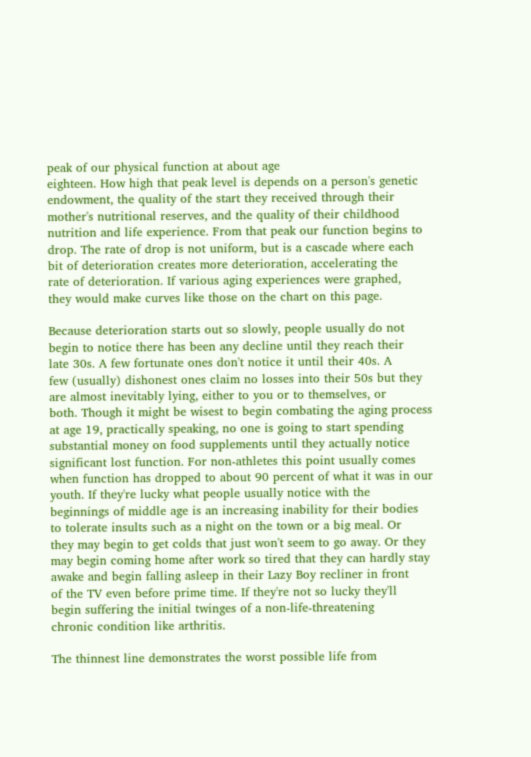peak of our physical function at about age
eighteen. How high that peak level is depends on a person's genetic
endowment, the quality of the start they received through their
mother's nutritional reserves, and the quality of their childhood
nutrition and life experience. From that peak our function begins to
drop. The rate of drop is not uniform, but is a cascade where each
bit of deterioration creates more deterioration, accelerating the
rate of deterioration. If various aging experiences were graphed,
they would make curves like those on the chart on this page.

Because deterioration starts out so slowly, people usually do not
begin to notice there has been any decline until they reach their
late 30s. A few fortunate ones don't notice it until their 40s. A
few (usually) dishonest ones claim no losses into their 50s but they
are almost inevitably lying, either to you or to themselves, or
both. Though it might be wisest to begin combating the aging process
at age 19, practically speaking, no one is going to start spending
substantial money on food supplements until they actually notice
significant lost function. For non-athletes this point usually comes
when function has dropped to about 90 percent of what it was in our
youth. If they're lucky what people usually notice with the
beginnings of middle age is an increasing inability for their bodies
to tolerate insults such as a night on the town or a big meal. Or
they may begin to get colds that just won't seem to go away. Or they
may begin coming home after work so tired that they can hardly stay
awake and begin falling asleep in their Lazy Boy recliner in front
of the TV even before prime time. If they're not so lucky they'll
begin suffering the initial twinges of a non-life-threatening
chronic condition like arthritis.

The thinnest line demonstrates the worst possible life from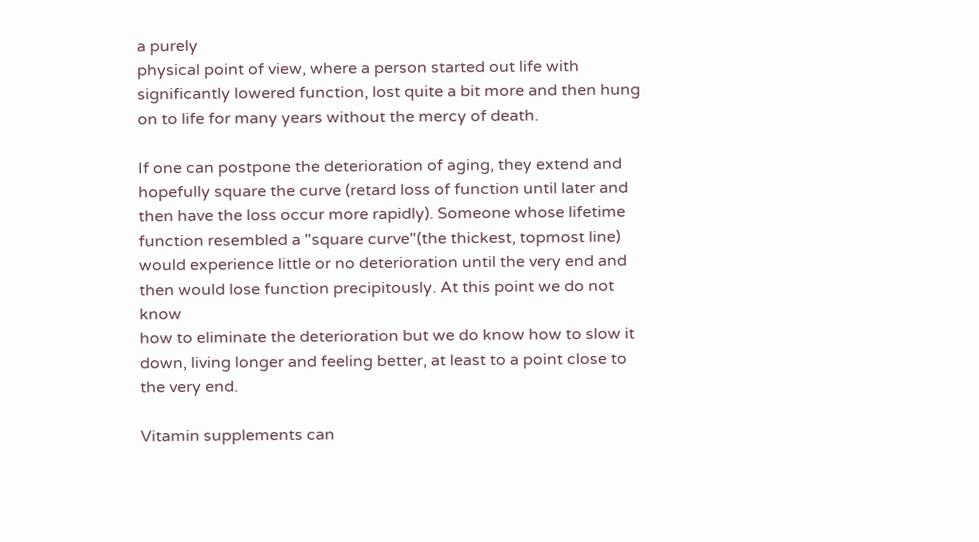a purely
physical point of view, where a person started out life with
significantly lowered function, lost quite a bit more and then hung
on to life for many years without the mercy of death.

If one can postpone the deterioration of aging, they extend and
hopefully square the curve (retard loss of function until later and
then have the loss occur more rapidly). Someone whose lifetime
function resembled a "square curve"(the thickest, topmost line)
would experience little or no deterioration until the very end and
then would lose function precipitously. At this point we do not know
how to eliminate the deterioration but we do know how to slow it
down, living longer and feeling better, at least to a point close to
the very end.

Vitamin supplements can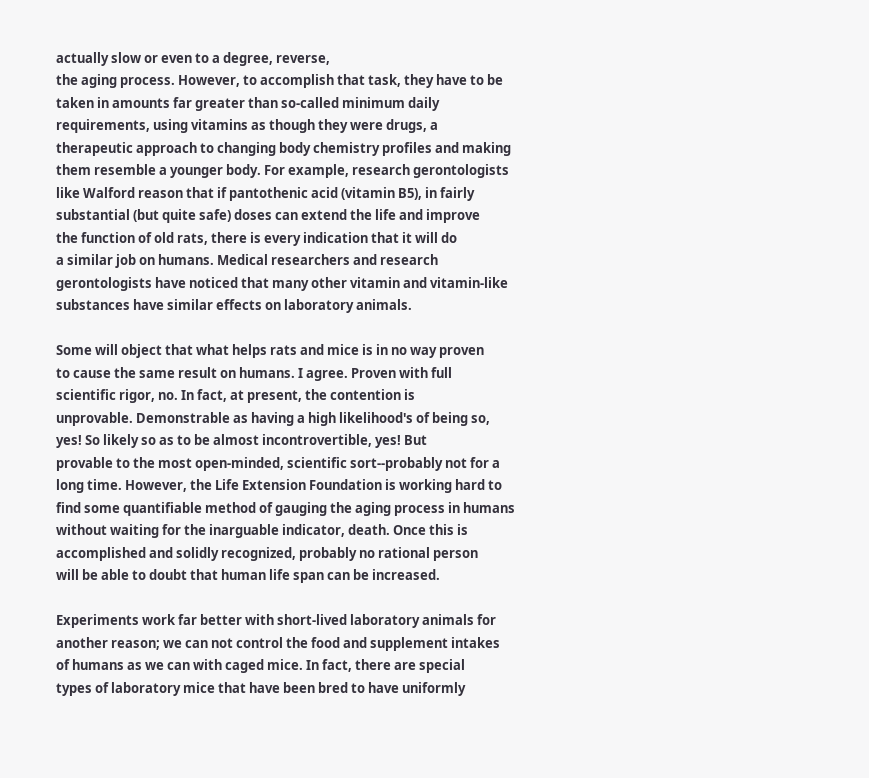actually slow or even to a degree, reverse,
the aging process. However, to accomplish that task, they have to be
taken in amounts far greater than so-called minimum daily
requirements, using vitamins as though they were drugs, a
therapeutic approach to changing body chemistry profiles and making
them resemble a younger body. For example, research gerontologists
like Walford reason that if pantothenic acid (vitamin B5), in fairly
substantial (but quite safe) doses can extend the life and improve
the function of old rats, there is every indication that it will do
a similar job on humans. Medical researchers and research
gerontologists have noticed that many other vitamin and vitamin-like
substances have similar effects on laboratory animals.

Some will object that what helps rats and mice is in no way proven
to cause the same result on humans. I agree. Proven with full
scientific rigor, no. In fact, at present, the contention is
unprovable. Demonstrable as having a high likelihood's of being so,
yes! So likely so as to be almost incontrovertible, yes! But
provable to the most open-minded, scientific sort--probably not for a
long time. However, the Life Extension Foundation is working hard to
find some quantifiable method of gauging the aging process in humans
without waiting for the inarguable indicator, death. Once this is
accomplished and solidly recognized, probably no rational person
will be able to doubt that human life span can be increased.

Experiments work far better with short-lived laboratory animals for
another reason; we can not control the food and supplement intakes
of humans as we can with caged mice. In fact, there are special
types of laboratory mice that have been bred to have uniformly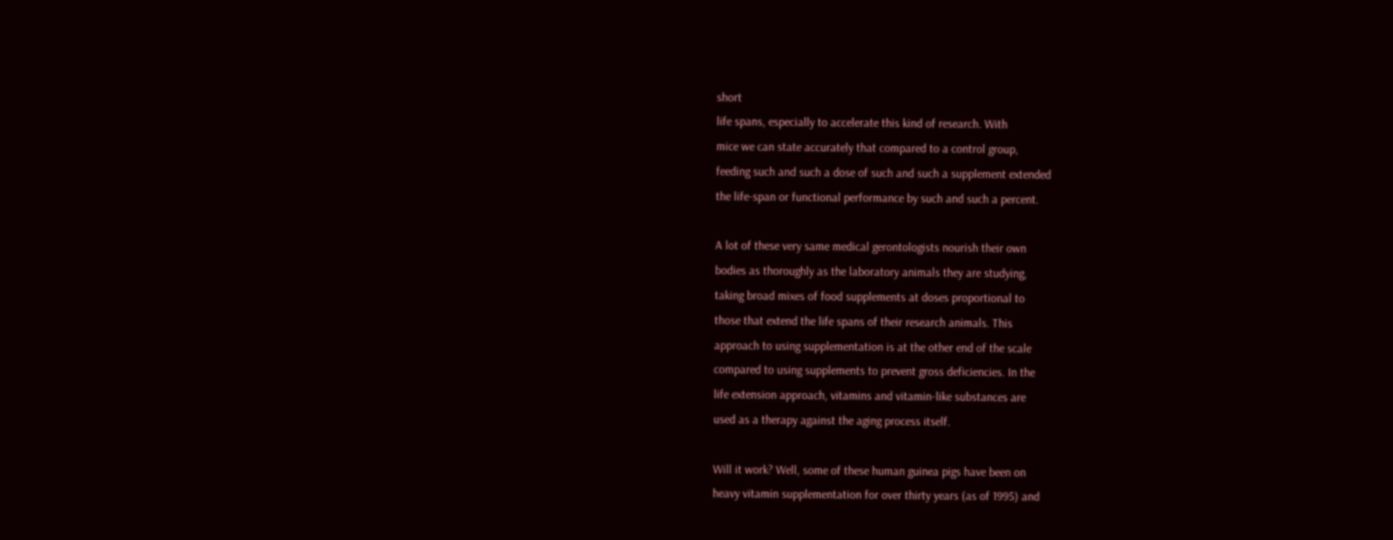short
life spans, especially to accelerate this kind of research. With
mice we can state accurately that compared to a control group,
feeding such and such a dose of such and such a supplement extended
the life-span or functional performance by such and such a percent.

A lot of these very same medical gerontologists nourish their own
bodies as thoroughly as the laboratory animals they are studying,
taking broad mixes of food supplements at doses proportional to
those that extend the life spans of their research animals. This
approach to using supplementation is at the other end of the scale
compared to using supplements to prevent gross deficiencies. In the
life extension approach, vitamins and vitamin-like substances are
used as a therapy against the aging process itself.

Will it work? Well, some of these human guinea pigs have been on
heavy vitamin supplementation for over thirty years (as of 1995) and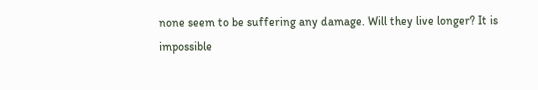none seem to be suffering any damage. Will they live longer? It is
impossible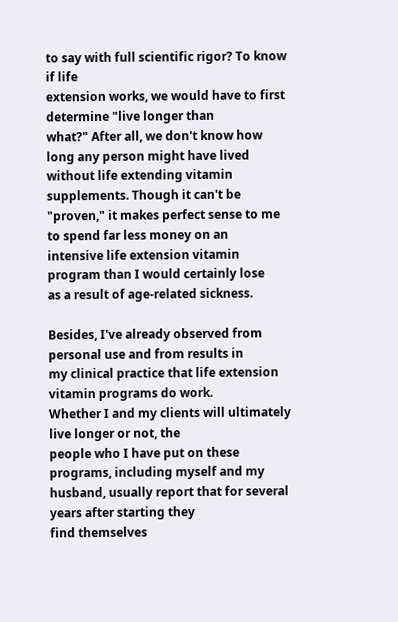to say with full scientific rigor? To know if life
extension works, we would have to first determine "live longer than
what?" After all, we don't know how long any person might have lived
without life extending vitamin supplements. Though it can't be
"proven," it makes perfect sense to me to spend far less money on an
intensive life extension vitamin program than I would certainly lose
as a result of age-related sickness.

Besides, I've already observed from personal use and from results in
my clinical practice that life extension vitamin programs do work.
Whether I and my clients will ultimately live longer or not, the
people who I have put on these programs, including myself and my
husband, usually report that for several years after starting they
find themselves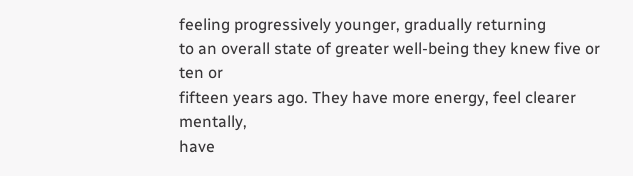feeling progressively younger, gradually returning
to an overall state of greater well-being they knew five or ten or
fifteen years ago. They have more energy, feel clearer mentally,
have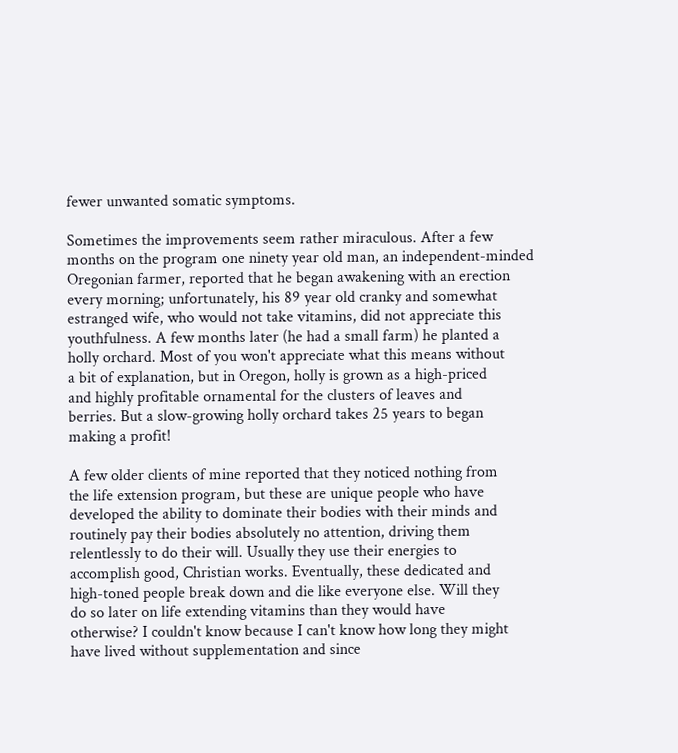fewer unwanted somatic symptoms.

Sometimes the improvements seem rather miraculous. After a few
months on the program one ninety year old man, an independent-minded
Oregonian farmer, reported that he began awakening with an erection
every morning; unfortunately, his 89 year old cranky and somewhat
estranged wife, who would not take vitamins, did not appreciate this
youthfulness. A few months later (he had a small farm) he planted a
holly orchard. Most of you won't appreciate what this means without
a bit of explanation, but in Oregon, holly is grown as a high-priced
and highly profitable ornamental for the clusters of leaves and
berries. But a slow-growing holly orchard takes 25 years to began
making a profit!

A few older clients of mine reported that they noticed nothing from
the life extension program, but these are unique people who have
developed the ability to dominate their bodies with their minds and
routinely pay their bodies absolutely no attention, driving them
relentlessly to do their will. Usually they use their energies to
accomplish good, Christian works. Eventually, these dedicated and
high-toned people break down and die like everyone else. Will they
do so later on life extending vitamins than they would have
otherwise? I couldn't know because I can't know how long they might
have lived without supplementation and since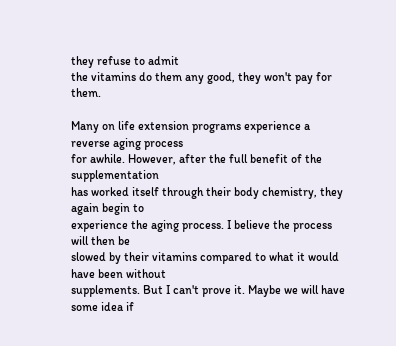they refuse to admit
the vitamins do them any good, they won't pay for them.

Many on life extension programs experience a reverse aging process
for awhile. However, after the full benefit of the supplementation
has worked itself through their body chemistry, they again begin to
experience the aging process. I believe the process will then be
slowed by their vitamins compared to what it would have been without
supplements. But I can't prove it. Maybe we will have some idea if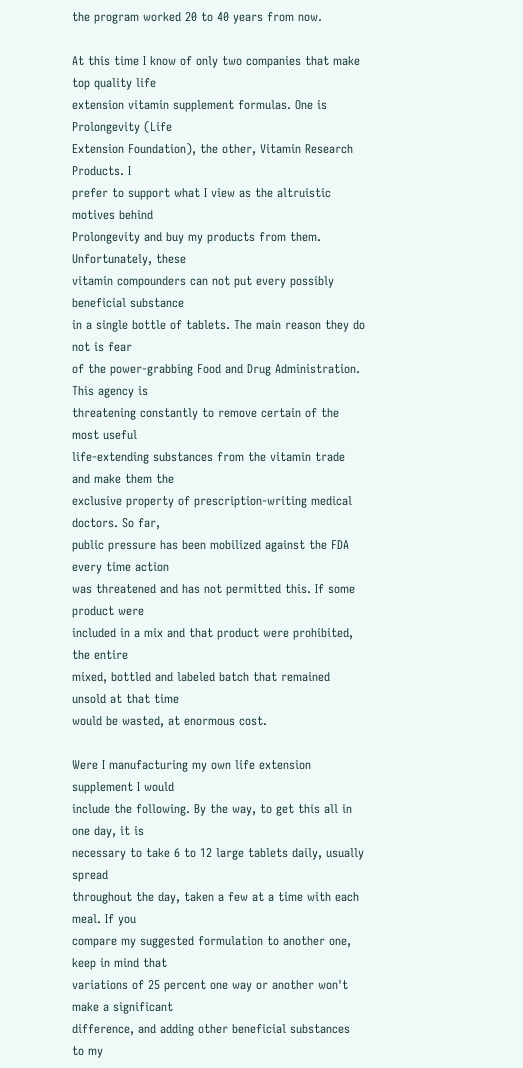the program worked 20 to 40 years from now.

At this time I know of only two companies that make top quality life
extension vitamin supplement formulas. One is Prolongevity (Life
Extension Foundation), the other, Vitamin Research Products. I
prefer to support what I view as the altruistic motives behind
Prolongevity and buy my products from them. Unfortunately, these
vitamin compounders can not put every possibly beneficial substance
in a single bottle of tablets. The main reason they do not is fear
of the power-grabbing Food and Drug Administration. This agency is
threatening constantly to remove certain of the most useful
life-extending substances from the vitamin trade and make them the
exclusive property of prescription-writing medical doctors. So far,
public pressure has been mobilized against the FDA every time action
was threatened and has not permitted this. If some product were
included in a mix and that product were prohibited, the entire
mixed, bottled and labeled batch that remained unsold at that time
would be wasted, at enormous cost.

Were I manufacturing my own life extension supplement I would
include the following. By the way, to get this all in one day, it is
necessary to take 6 to 12 large tablets daily, usually spread
throughout the day, taken a few at a time with each meal. If you
compare my suggested formulation to another one, keep in mind that
variations of 25 percent one way or another won't make a significant
difference, and adding other beneficial substances to my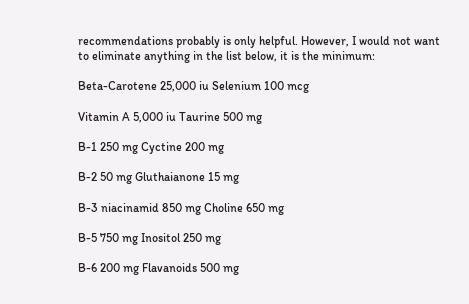recommendations probably is only helpful. However, I would not want
to eliminate anything in the list below, it is the minimum:

Beta-Carotene 25,000 iu Selenium 100 mcg

Vitamin A 5,000 iu Taurine 500 mg

B-1 250 mg Cyctine 200 mg

B-2 50 mg Gluthaianone 15 mg

B-3 niacinamid 850 mg Choline 650 mg

B-5 750 mg Inositol 250 mg

B-6 200 mg Flavanoids 500 mg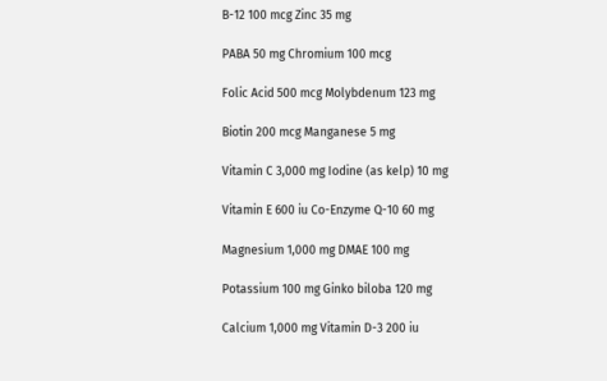B-12 100 mcg Zinc 35 mg

PABA 50 mg Chromium 100 mcg

Folic Acid 500 mcg Molybdenum 123 mg

Biotin 200 mcg Manganese 5 mg

Vitamin C 3,000 mg Iodine (as kelp) 10 mg

Vitamin E 600 iu Co-Enzyme Q-10 60 mg

Magnesium 1,000 mg DMAE 100 mg

Potassium 100 mg Ginko biloba 120 mg

Calcium 1,000 mg Vitamin D-3 200 iu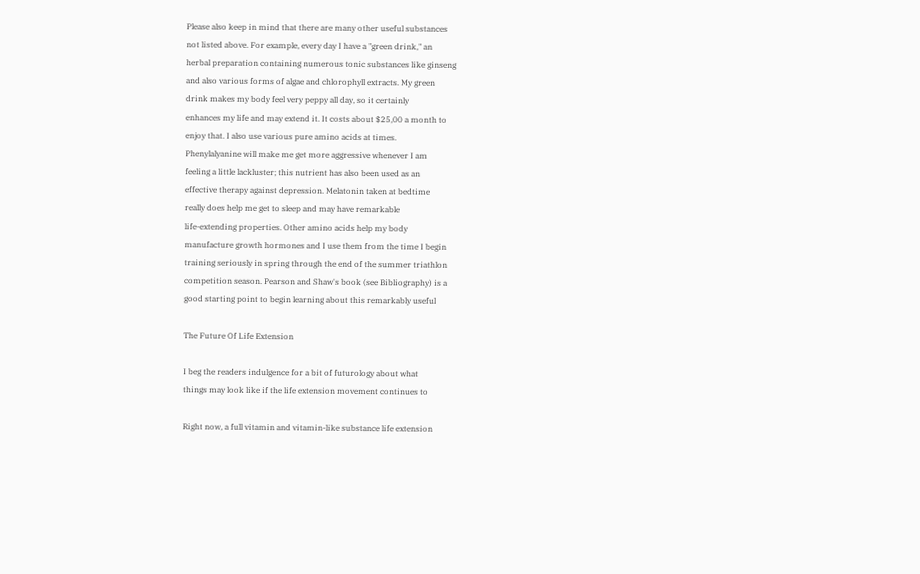Please also keep in mind that there are many other useful substances
not listed above. For example, every day I have a "green drink," an
herbal preparation containing numerous tonic substances like ginseng
and also various forms of algae and chlorophyll extracts. My green
drink makes my body feel very peppy all day, so it certainly
enhances my life and may extend it. It costs about $25,00 a month to
enjoy that. I also use various pure amino acids at times.
Phenylalyanine will make me get more aggressive whenever I am
feeling a little lackluster; this nutrient has also been used as an
effective therapy against depression. Melatonin taken at bedtime
really does help me get to sleep and may have remarkable
life-extending properties. Other amino acids help my body
manufacture growth hormones and I use them from the time I begin
training seriously in spring through the end of the summer triathlon
competition season. Pearson and Shaw's book (see Bibliography) is a
good starting point to begin learning about this remarkably useful

The Future Of Life Extension

I beg the readers indulgence for a bit of futurology about what
things may look like if the life extension movement continues to

Right now, a full vitamin and vitamin-like substance life extension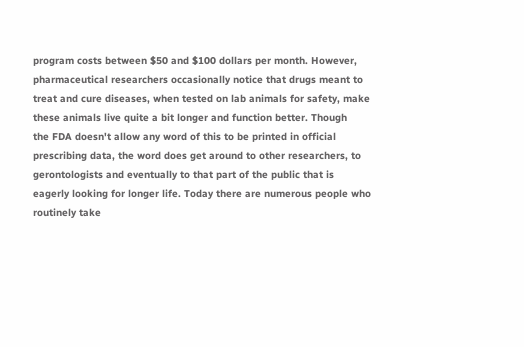program costs between $50 and $100 dollars per month. However,
pharmaceutical researchers occasionally notice that drugs meant to
treat and cure diseases, when tested on lab animals for safety, make
these animals live quite a bit longer and function better. Though
the FDA doesn't allow any word of this to be printed in official
prescribing data, the word does get around to other researchers, to
gerontologists and eventually to that part of the public that is
eagerly looking for longer life. Today there are numerous people who
routinely take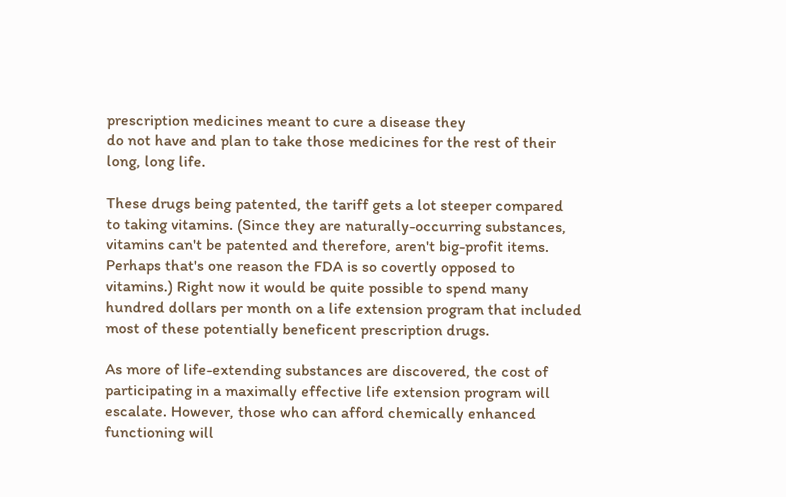prescription medicines meant to cure a disease they
do not have and plan to take those medicines for the rest of their
long, long life.

These drugs being patented, the tariff gets a lot steeper compared
to taking vitamins. (Since they are naturally-occurring substances,
vitamins can't be patented and therefore, aren't big-profit items.
Perhaps that's one reason the FDA is so covertly opposed to
vitamins.) Right now it would be quite possible to spend many
hundred dollars per month on a life extension program that included
most of these potentially beneficent prescription drugs.

As more of life-extending substances are discovered, the cost of
participating in a maximally effective life extension program will
escalate. However, those who can afford chemically enhanced
functioning will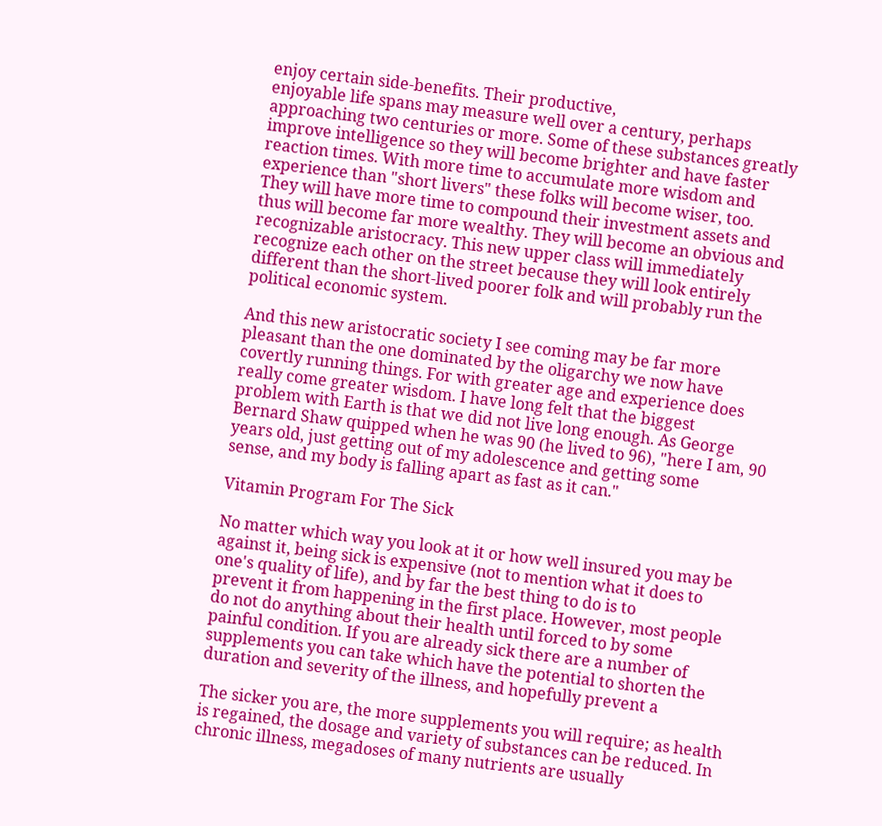enjoy certain side-benefits. Their productive,
enjoyable life spans may measure well over a century, perhaps
approaching two centuries or more. Some of these substances greatly
improve intelligence so they will become brighter and have faster
reaction times. With more time to accumulate more wisdom and
experience than "short livers" these folks will become wiser, too.
They will have more time to compound their investment assets and
thus will become far more wealthy. They will become an obvious and
recognizable aristocracy. This new upper class will immediately
recognize each other on the street because they will look entirely
different than the short-lived poorer folk and will probably run the
political economic system.

And this new aristocratic society I see coming may be far more
pleasant than the one dominated by the oligarchy we now have
covertly running things. For with greater age and experience does
really come greater wisdom. I have long felt that the biggest
problem with Earth is that we did not live long enough. As George
Bernard Shaw quipped when he was 90 (he lived to 96), "here I am, 90
years old, just getting out of my adolescence and getting some
sense, and my body is falling apart as fast as it can."

Vitamin Program For The Sick

No matter which way you look at it or how well insured you may be
against it, being sick is expensive (not to mention what it does to
one's quality of life), and by far the best thing to do is to
prevent it from happening in the first place. However, most people
do not do anything about their health until forced to by some
painful condition. If you are already sick there are a number of
supplements you can take which have the potential to shorten the
duration and severity of the illness, and hopefully prevent a

The sicker you are, the more supplements you will require; as health
is regained, the dosage and variety of substances can be reduced. In
chronic illness, megadoses of many nutrients are usually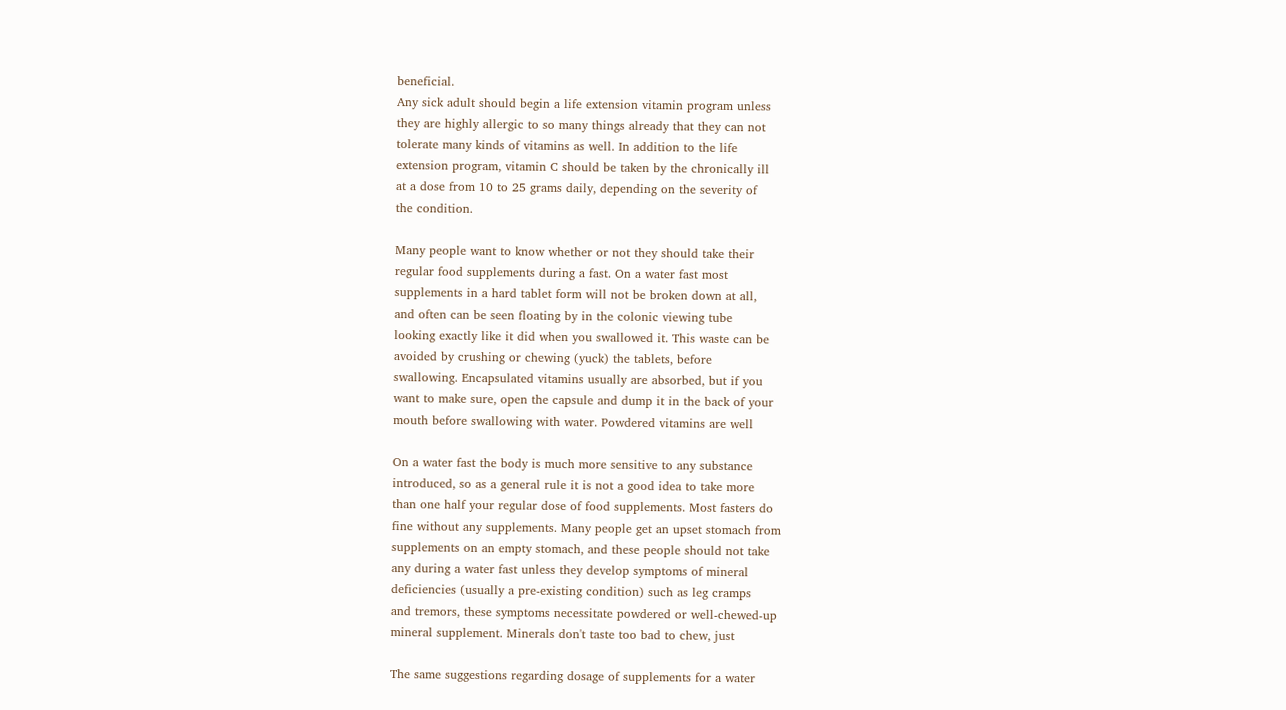beneficial.
Any sick adult should begin a life extension vitamin program unless
they are highly allergic to so many things already that they can not
tolerate many kinds of vitamins as well. In addition to the life
extension program, vitamin C should be taken by the chronically ill
at a dose from 10 to 25 grams daily, depending on the severity of
the condition.

Many people want to know whether or not they should take their
regular food supplements during a fast. On a water fast most
supplements in a hard tablet form will not be broken down at all,
and often can be seen floating by in the colonic viewing tube
looking exactly like it did when you swallowed it. This waste can be
avoided by crushing or chewing (yuck) the tablets, before
swallowing. Encapsulated vitamins usually are absorbed, but if you
want to make sure, open the capsule and dump it in the back of your
mouth before swallowing with water. Powdered vitamins are well

On a water fast the body is much more sensitive to any substance
introduced, so as a general rule it is not a good idea to take more
than one half your regular dose of food supplements. Most fasters do
fine without any supplements. Many people get an upset stomach from
supplements on an empty stomach, and these people should not take
any during a water fast unless they develop symptoms of mineral
deficiencies (usually a pre-existing condition) such as leg cramps
and tremors, these symptoms necessitate powdered or well-chewed-up
mineral supplement. Minerals don't taste too bad to chew, just

The same suggestions regarding dosage of supplements for a water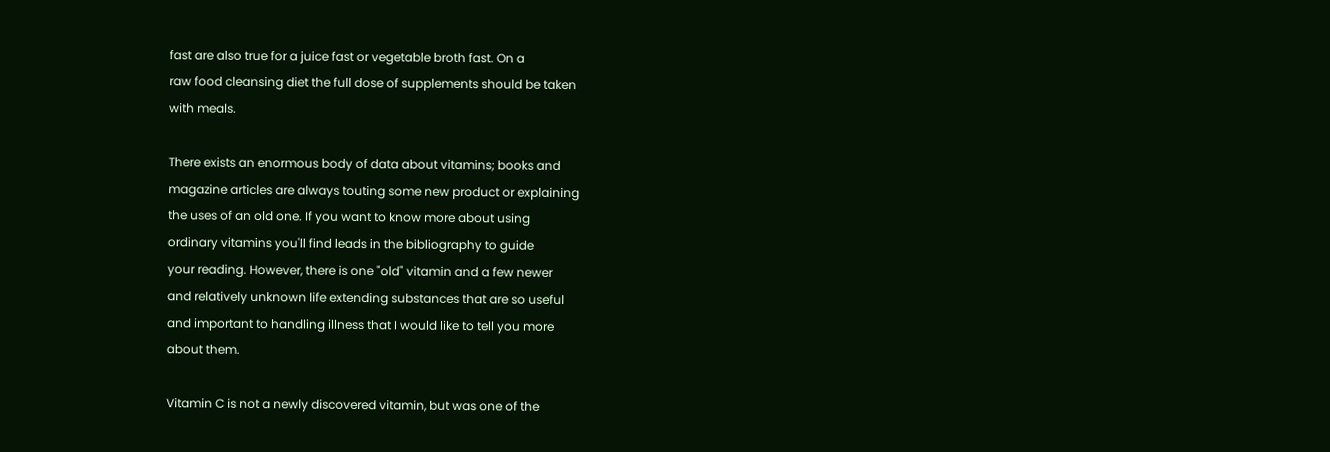fast are also true for a juice fast or vegetable broth fast. On a
raw food cleansing diet the full dose of supplements should be taken
with meals.

There exists an enormous body of data about vitamins; books and
magazine articles are always touting some new product or explaining
the uses of an old one. If you want to know more about using
ordinary vitamins you'll find leads in the bibliography to guide
your reading. However, there is one "old" vitamin and a few newer
and relatively unknown life extending substances that are so useful
and important to handling illness that I would like to tell you more
about them.

Vitamin C is not a newly discovered vitamin, but was one of the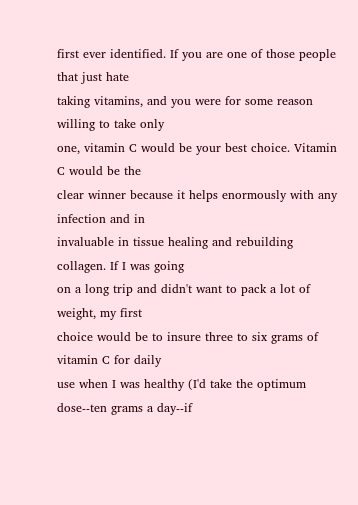first ever identified. If you are one of those people that just hate
taking vitamins, and you were for some reason willing to take only
one, vitamin C would be your best choice. Vitamin C would be the
clear winner because it helps enormously with any infection and in
invaluable in tissue healing and rebuilding collagen. If I was going
on a long trip and didn't want to pack a lot of weight, my first
choice would be to insure three to six grams of vitamin C for daily
use when I was healthy (I'd take the optimum dose--ten grams a day--if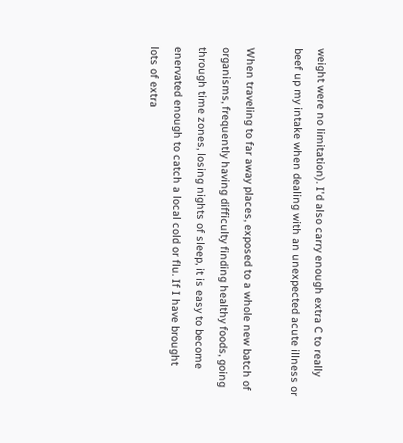weight were no limitation). I'd also carry enough extra C to really
beef up my intake when dealing with an unexpected acute illness or

When traveling to far away places, exposed to a whole new batch of
organisms, frequently having difficulty finding healthy foods, going
through time zones, losing nights of sleep, it is easy to become
enervated enough to catch a local cold or flu. If I have brought
lots of extra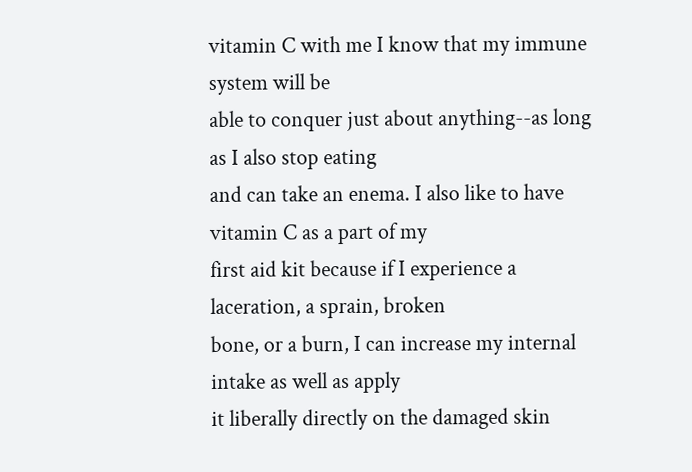vitamin C with me I know that my immune system will be
able to conquer just about anything--as long as I also stop eating
and can take an enema. I also like to have vitamin C as a part of my
first aid kit because if I experience a laceration, a sprain, broken
bone, or a burn, I can increase my internal intake as well as apply
it liberally directly on the damaged skin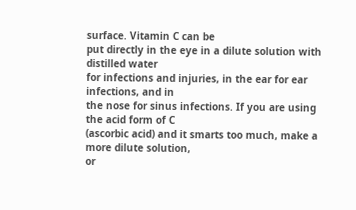surface. Vitamin C can be
put directly in the eye in a dilute solution with distilled water
for infections and injuries, in the ear for ear infections, and in
the nose for sinus infections. If you are using the acid form of C
(ascorbic acid) and it smarts too much, make a more dilute solution,
or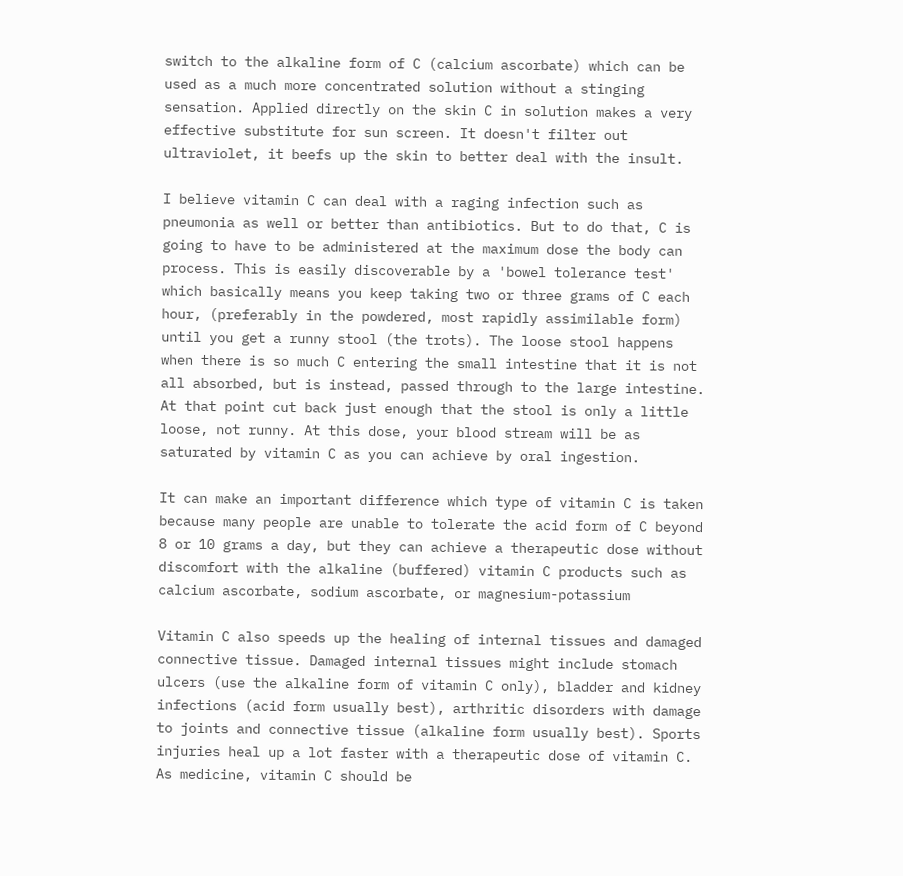switch to the alkaline form of C (calcium ascorbate) which can be
used as a much more concentrated solution without a stinging
sensation. Applied directly on the skin C in solution makes a very
effective substitute for sun screen. It doesn't filter out
ultraviolet, it beefs up the skin to better deal with the insult.

I believe vitamin C can deal with a raging infection such as
pneumonia as well or better than antibiotics. But to do that, C is
going to have to be administered at the maximum dose the body can
process. This is easily discoverable by a 'bowel tolerance test'
which basically means you keep taking two or three grams of C each
hour, (preferably in the powdered, most rapidly assimilable form)
until you get a runny stool (the trots). The loose stool happens
when there is so much C entering the small intestine that it is not
all absorbed, but is instead, passed through to the large intestine.
At that point cut back just enough that the stool is only a little
loose, not runny. At this dose, your blood stream will be as
saturated by vitamin C as you can achieve by oral ingestion.

It can make an important difference which type of vitamin C is taken
because many people are unable to tolerate the acid form of C beyond
8 or 10 grams a day, but they can achieve a therapeutic dose without
discomfort with the alkaline (buffered) vitamin C products such as
calcium ascorbate, sodium ascorbate, or magnesium-potassium

Vitamin C also speeds up the healing of internal tissues and damaged
connective tissue. Damaged internal tissues might include stomach
ulcers (use the alkaline form of vitamin C only), bladder and kidney
infections (acid form usually best), arthritic disorders with damage
to joints and connective tissue (alkaline form usually best). Sports
injuries heal up a lot faster with a therapeutic dose of vitamin C.
As medicine, vitamin C should be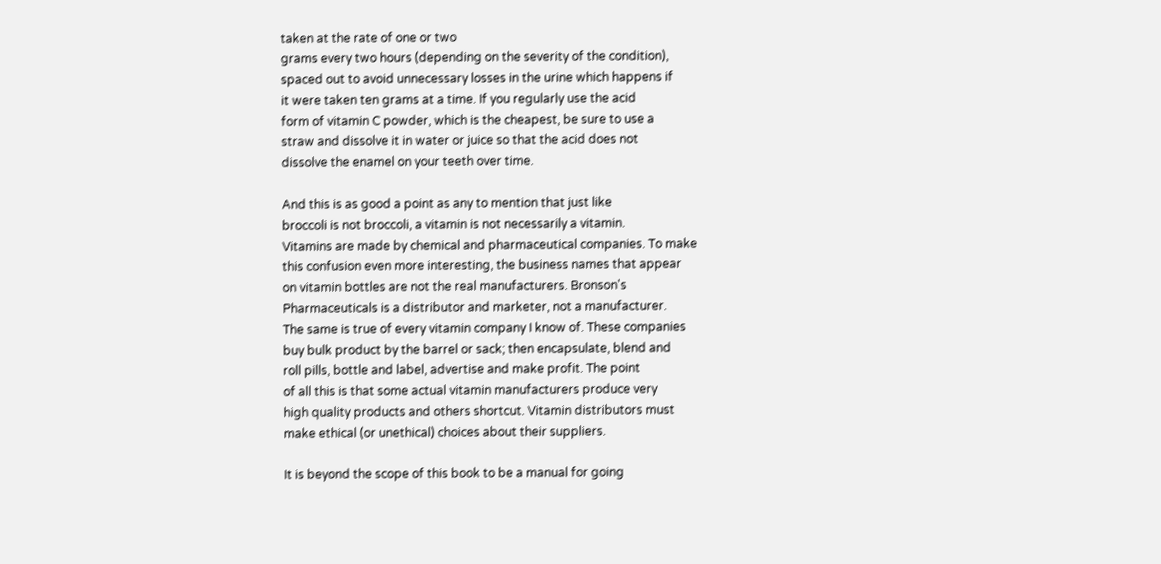taken at the rate of one or two
grams every two hours (depending on the severity of the condition),
spaced out to avoid unnecessary losses in the urine which happens if
it were taken ten grams at a time. If you regularly use the acid
form of vitamin C powder, which is the cheapest, be sure to use a
straw and dissolve it in water or juice so that the acid does not
dissolve the enamel on your teeth over time.

And this is as good a point as any to mention that just like
broccoli is not broccoli, a vitamin is not necessarily a vitamin.
Vitamins are made by chemical and pharmaceutical companies. To make
this confusion even more interesting, the business names that appear
on vitamin bottles are not the real manufacturers. Bronson's
Pharmaceuticals is a distributor and marketer, not a manufacturer.
The same is true of every vitamin company I know of. These companies
buy bulk product by the barrel or sack; then encapsulate, blend and
roll pills, bottle and label, advertise and make profit. The point
of all this is that some actual vitamin manufacturers produce very
high quality products and others shortcut. Vitamin distributors must
make ethical (or unethical) choices about their suppliers.

It is beyond the scope of this book to be a manual for going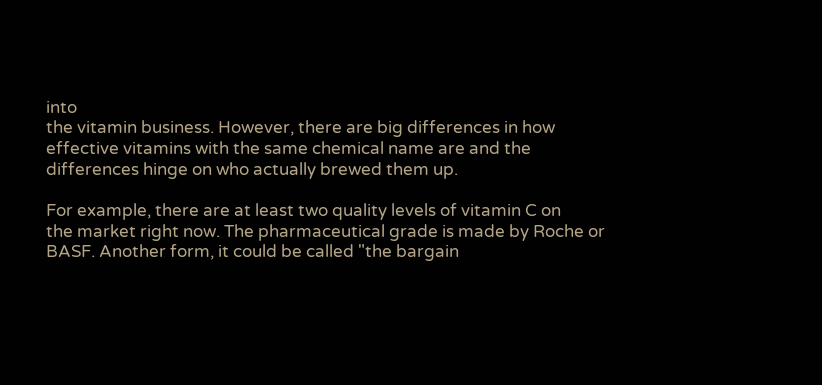into
the vitamin business. However, there are big differences in how
effective vitamins with the same chemical name are and the
differences hinge on who actually brewed them up.

For example, there are at least two quality levels of vitamin C on
the market right now. The pharmaceutical grade is made by Roche or
BASF. Another form, it could be called "the bargain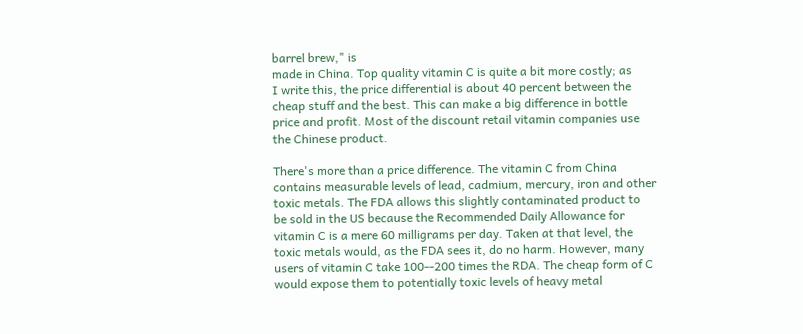barrel brew," is
made in China. Top quality vitamin C is quite a bit more costly; as
I write this, the price differential is about 40 percent between the
cheap stuff and the best. This can make a big difference in bottle
price and profit. Most of the discount retail vitamin companies use
the Chinese product.

There's more than a price difference. The vitamin C from China
contains measurable levels of lead, cadmium, mercury, iron and other
toxic metals. The FDA allows this slightly contaminated product to
be sold in the US because the Recommended Daily Allowance for
vitamin C is a mere 60 milligrams per day. Taken at that level, the
toxic metals would, as the FDA sees it, do no harm. However, many
users of vitamin C take 100--200 times the RDA. The cheap form of C
would expose them to potentially toxic levels of heavy metal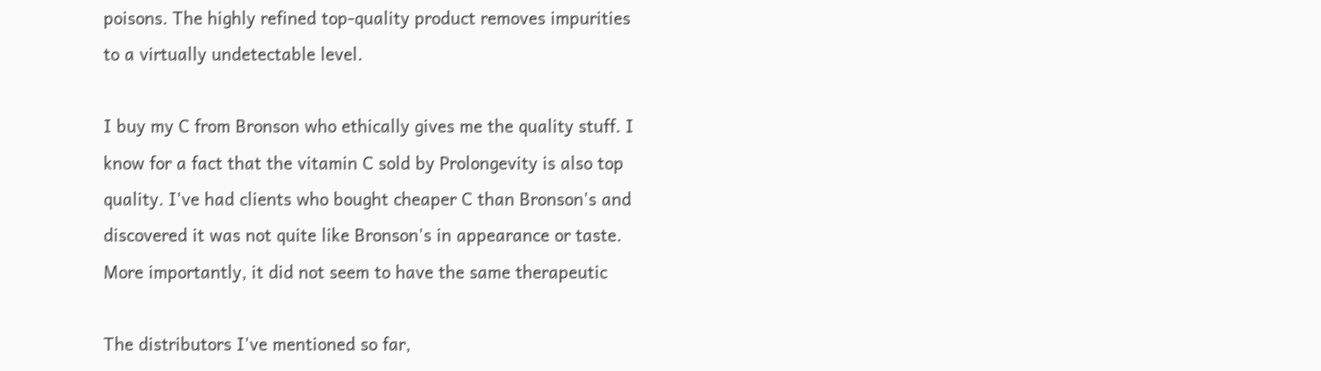poisons. The highly refined top-quality product removes impurities
to a virtually undetectable level.

I buy my C from Bronson who ethically gives me the quality stuff. I
know for a fact that the vitamin C sold by Prolongevity is also top
quality. I've had clients who bought cheaper C than Bronson's and
discovered it was not quite like Bronson's in appearance or taste.
More importantly, it did not seem to have the same therapeutic

The distributors I've mentioned so far,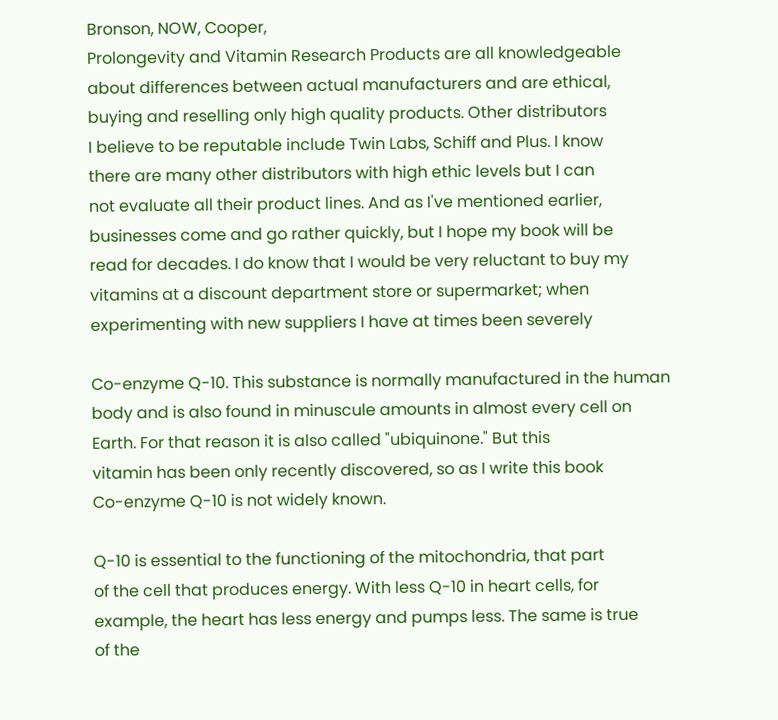Bronson, NOW, Cooper,
Prolongevity and Vitamin Research Products are all knowledgeable
about differences between actual manufacturers and are ethical,
buying and reselling only high quality products. Other distributors
I believe to be reputable include Twin Labs, Schiff and Plus. I know
there are many other distributors with high ethic levels but I can
not evaluate all their product lines. And as I've mentioned earlier,
businesses come and go rather quickly, but I hope my book will be
read for decades. I do know that I would be very reluctant to buy my
vitamins at a discount department store or supermarket; when
experimenting with new suppliers I have at times been severely

Co-enzyme Q-10. This substance is normally manufactured in the human
body and is also found in minuscule amounts in almost every cell on
Earth. For that reason it is also called "ubiquinone." But this
vitamin has been only recently discovered, so as I write this book
Co-enzyme Q-10 is not widely known.

Q-10 is essential to the functioning of the mitochondria, that part
of the cell that produces energy. With less Q-10 in heart cells, for
example, the heart has less energy and pumps less. The same is true
of the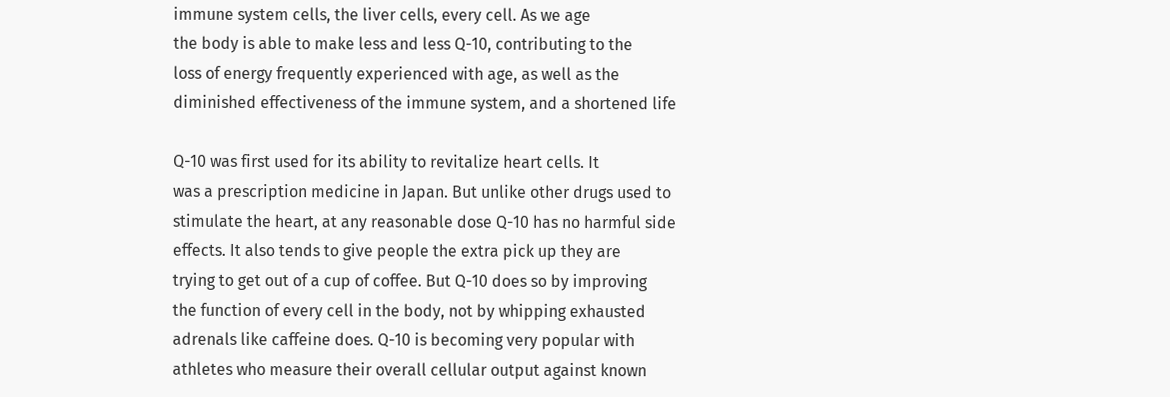immune system cells, the liver cells, every cell. As we age
the body is able to make less and less Q-10, contributing to the
loss of energy frequently experienced with age, as well as the
diminished effectiveness of the immune system, and a shortened life

Q-10 was first used for its ability to revitalize heart cells. It
was a prescription medicine in Japan. But unlike other drugs used to
stimulate the heart, at any reasonable dose Q-10 has no harmful side
effects. It also tends to give people the extra pick up they are
trying to get out of a cup of coffee. But Q-10 does so by improving
the function of every cell in the body, not by whipping exhausted
adrenals like caffeine does. Q-10 is becoming very popular with
athletes who measure their overall cellular output against known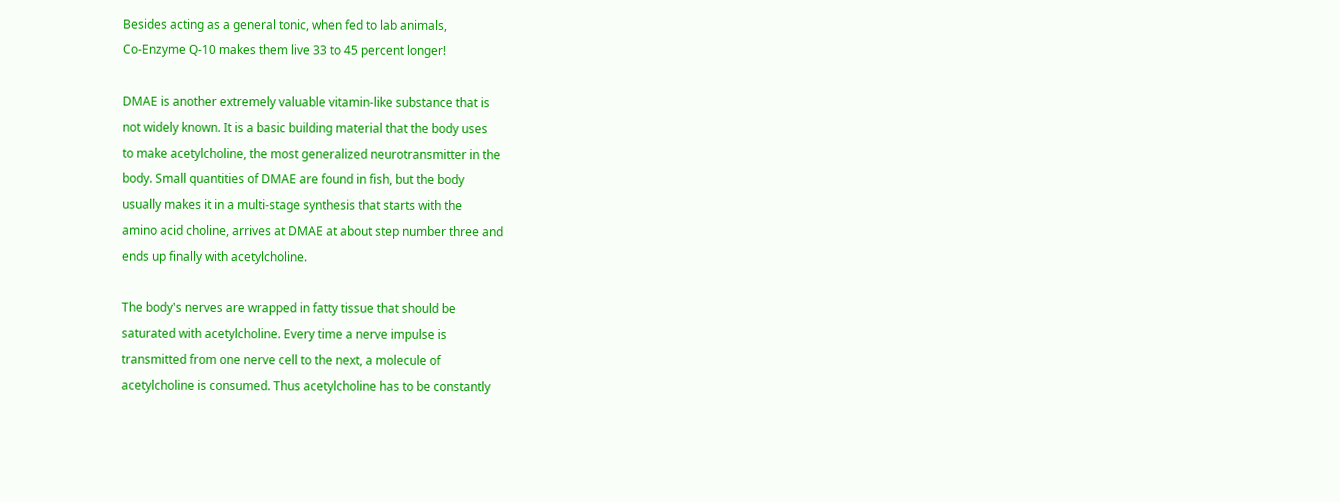Besides acting as a general tonic, when fed to lab animals,
Co-Enzyme Q-10 makes them live 33 to 45 percent longer!

DMAE is another extremely valuable vitamin-like substance that is
not widely known. It is a basic building material that the body uses
to make acetylcholine, the most generalized neurotransmitter in the
body. Small quantities of DMAE are found in fish, but the body
usually makes it in a multi-stage synthesis that starts with the
amino acid choline, arrives at DMAE at about step number three and
ends up finally with acetylcholine.

The body's nerves are wrapped in fatty tissue that should be
saturated with acetylcholine. Every time a nerve impulse is
transmitted from one nerve cell to the next, a molecule of
acetylcholine is consumed. Thus acetylcholine has to be constantly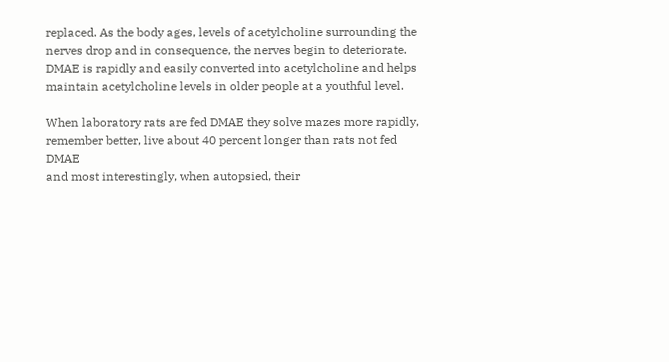replaced. As the body ages, levels of acetylcholine surrounding the
nerves drop and in consequence, the nerves begin to deteriorate.
DMAE is rapidly and easily converted into acetylcholine and helps
maintain acetylcholine levels in older people at a youthful level.

When laboratory rats are fed DMAE they solve mazes more rapidly,
remember better, live about 40 percent longer than rats not fed DMAE
and most interestingly, when autopsied, their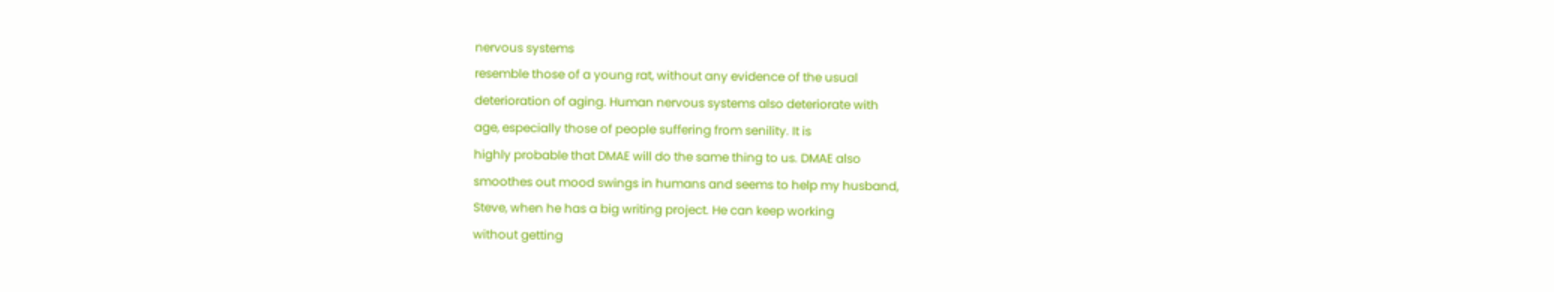nervous systems
resemble those of a young rat, without any evidence of the usual
deterioration of aging. Human nervous systems also deteriorate with
age, especially those of people suffering from senility. It is
highly probable that DMAE will do the same thing to us. DMAE also
smoothes out mood swings in humans and seems to help my husband,
Steve, when he has a big writing project. He can keep working
without getting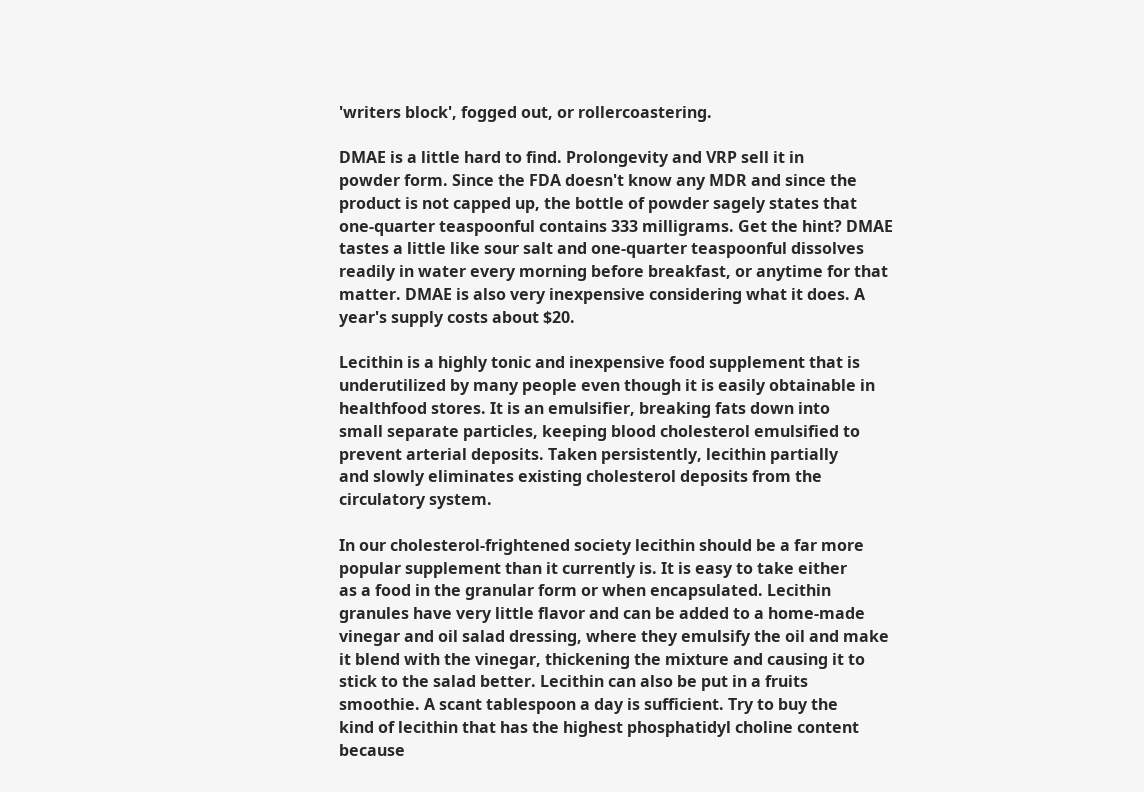'writers block', fogged out, or rollercoastering.

DMAE is a little hard to find. Prolongevity and VRP sell it in
powder form. Since the FDA doesn't know any MDR and since the
product is not capped up, the bottle of powder sagely states that
one-quarter teaspoonful contains 333 milligrams. Get the hint? DMAE
tastes a little like sour salt and one-quarter teaspoonful dissolves
readily in water every morning before breakfast, or anytime for that
matter. DMAE is also very inexpensive considering what it does. A
year's supply costs about $20.

Lecithin is a highly tonic and inexpensive food supplement that is
underutilized by many people even though it is easily obtainable in
healthfood stores. It is an emulsifier, breaking fats down into
small separate particles, keeping blood cholesterol emulsified to
prevent arterial deposits. Taken persistently, lecithin partially
and slowly eliminates existing cholesterol deposits from the
circulatory system.

In our cholesterol-frightened society lecithin should be a far more
popular supplement than it currently is. It is easy to take either
as a food in the granular form or when encapsulated. Lecithin
granules have very little flavor and can be added to a home-made
vinegar and oil salad dressing, where they emulsify the oil and make
it blend with the vinegar, thickening the mixture and causing it to
stick to the salad better. Lecithin can also be put in a fruits
smoothie. A scant tablespoon a day is sufficient. Try to buy the
kind of lecithin that has the highest phosphatidyl choline content
because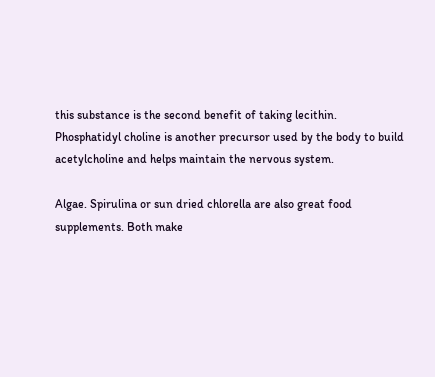this substance is the second benefit of taking lecithin.
Phosphatidyl choline is another precursor used by the body to build
acetylcholine and helps maintain the nervous system.

Algae. Spirulina or sun dried chlorella are also great food
supplements. Both make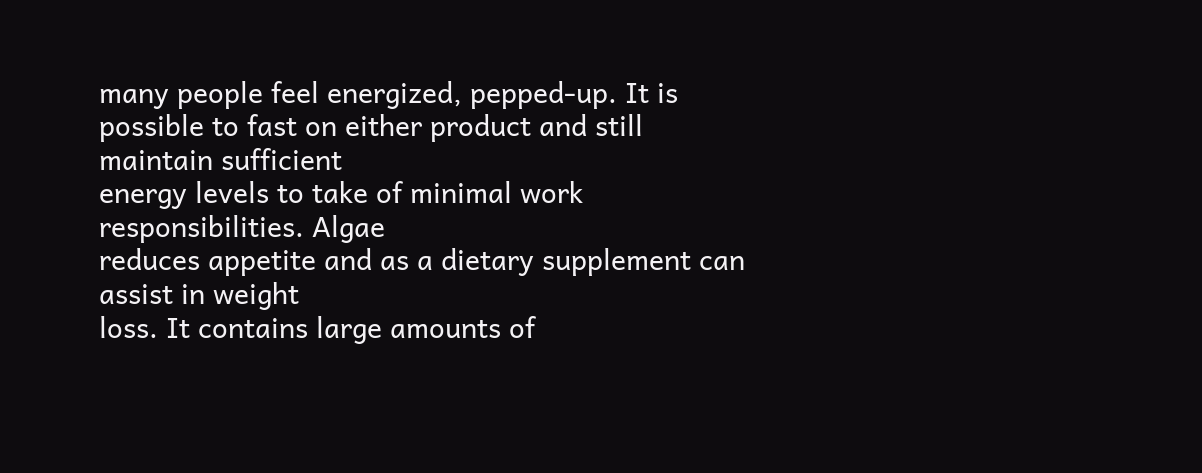many people feel energized, pepped-up. It is
possible to fast on either product and still maintain sufficient
energy levels to take of minimal work responsibilities. Algae
reduces appetite and as a dietary supplement can assist in weight
loss. It contains large amounts of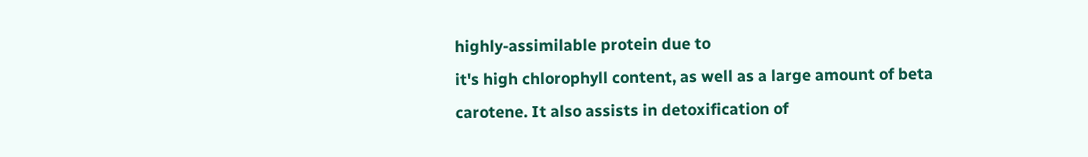highly-assimilable protein due to
it's high chlorophyll content, as well as a large amount of beta
carotene. It also assists in detoxification of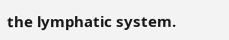the lymphatic system.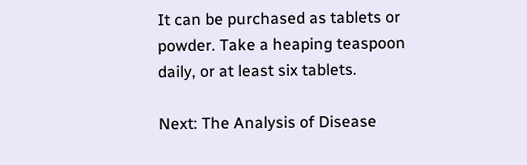It can be purchased as tablets or powder. Take a heaping teaspoon
daily, or at least six tablets.

Next: The Analysis of Disease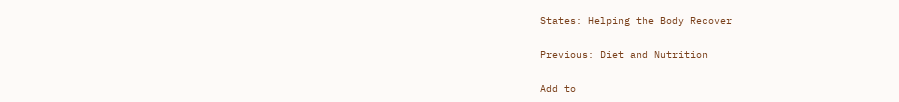States: Helping the Body Recover

Previous: Diet and Nutrition

Add to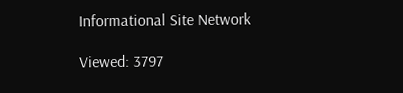Informational Site Network

Viewed: 3797